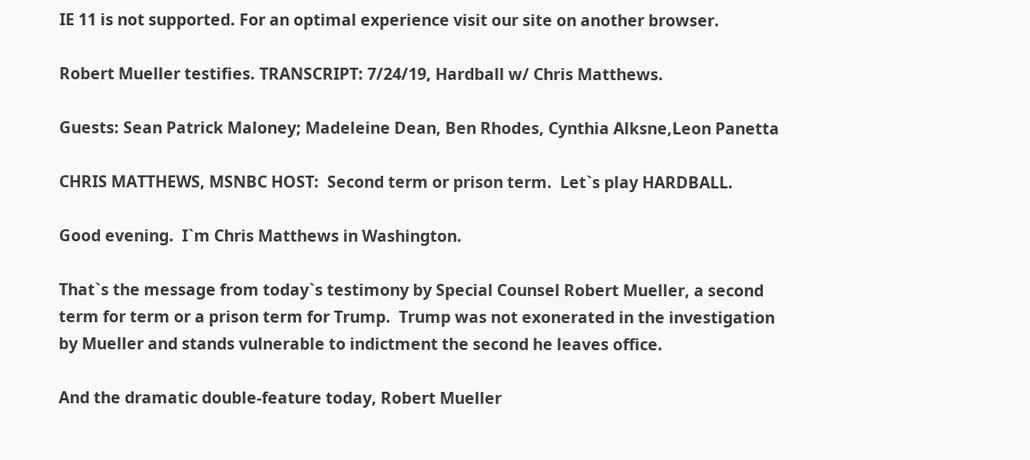IE 11 is not supported. For an optimal experience visit our site on another browser.

Robert Mueller testifies. TRANSCRIPT: 7/24/19, Hardball w/ Chris Matthews.

Guests: Sean Patrick Maloney; Madeleine Dean, Ben Rhodes, Cynthia Alksne,Leon Panetta

CHRIS MATTHEWS, MSNBC HOST:  Second term or prison term.  Let`s play HARDBALL.

Good evening.  I`m Chris Matthews in Washington.

That`s the message from today`s testimony by Special Counsel Robert Mueller, a second term for term or a prison term for Trump.  Trump was not exonerated in the investigation by Mueller and stands vulnerable to indictment the second he leaves office.

And the dramatic double-feature today, Robert Mueller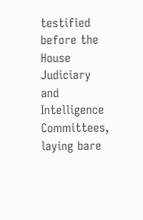testified before the House Judiciary and Intelligence Committees, laying bare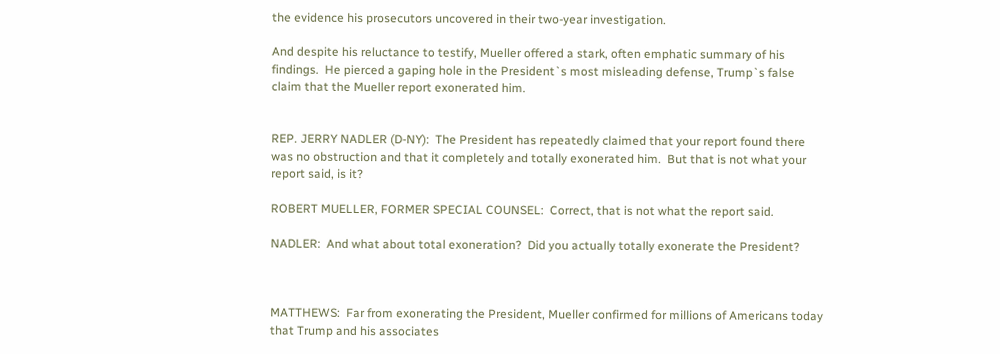the evidence his prosecutors uncovered in their two-year investigation.

And despite his reluctance to testify, Mueller offered a stark, often emphatic summary of his findings.  He pierced a gaping hole in the President`s most misleading defense, Trump`s false claim that the Mueller report exonerated him.


REP. JERRY NADLER (D-NY):  The President has repeatedly claimed that your report found there was no obstruction and that it completely and totally exonerated him.  But that is not what your report said, is it?

ROBERT MUELLER, FORMER SPECIAL COUNSEL:  Correct, that is not what the report said.

NADLER:  And what about total exoneration?  Did you actually totally exonerate the President?



MATTHEWS:  Far from exonerating the President, Mueller confirmed for millions of Americans today that Trump and his associates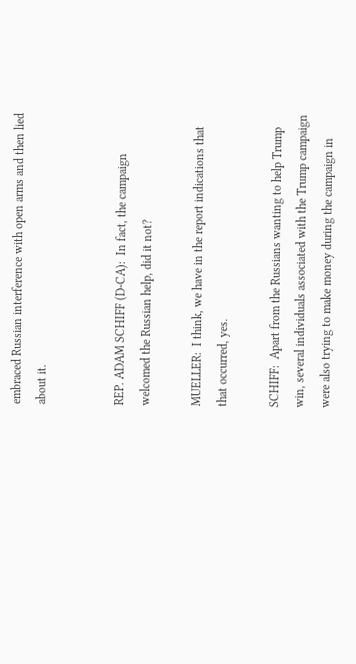embraced Russian interference with open arms and then lied about it.


REP. ADAM SCHIFF (D-CA):  In fact, the campaign welcomed the Russian help, did it not?

MUELLER:  I think, we have in the report indications that that occurred, yes.

SCHIFF:  Apart from the Russians wanting to help Trump win, several individuals associated with the Trump campaign were also trying to make money during the campaign in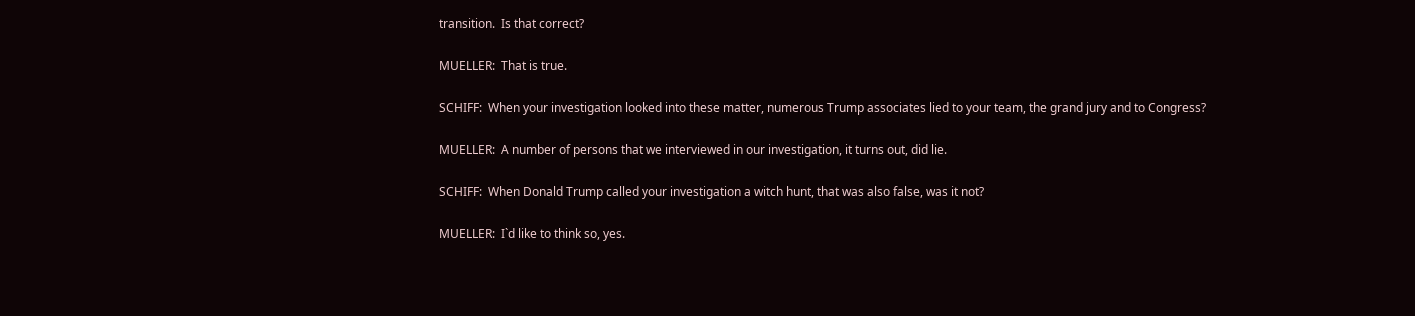transition.  Is that correct?

MUELLER:  That is true.

SCHIFF:  When your investigation looked into these matter, numerous Trump associates lied to your team, the grand jury and to Congress?

MUELLER:  A number of persons that we interviewed in our investigation, it turns out, did lie.

SCHIFF:  When Donald Trump called your investigation a witch hunt, that was also false, was it not?

MUELLER:  I`d like to think so, yes.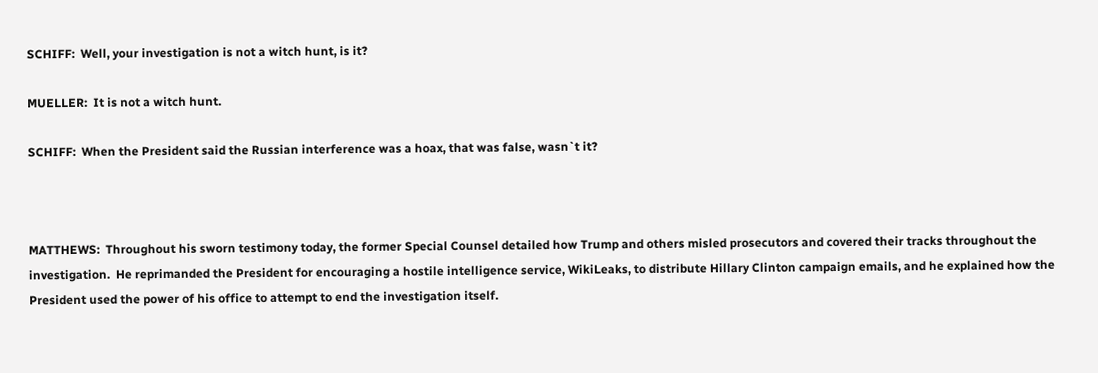SCHIFF:  Well, your investigation is not a witch hunt, is it?

MUELLER:  It is not a witch hunt.

SCHIFF:  When the President said the Russian interference was a hoax, that was false, wasn`t it?



MATTHEWS:  Throughout his sworn testimony today, the former Special Counsel detailed how Trump and others misled prosecutors and covered their tracks throughout the investigation.  He reprimanded the President for encouraging a hostile intelligence service, WikiLeaks, to distribute Hillary Clinton campaign emails, and he explained how the President used the power of his office to attempt to end the investigation itself.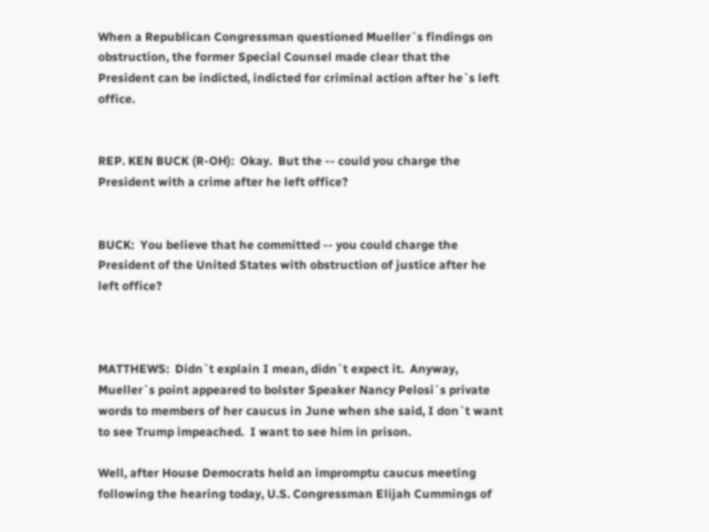When a Republican Congressman questioned Mueller`s findings on obstruction, the former Special Counsel made clear that the President can be indicted, indicted for criminal action after he`s left office.


REP. KEN BUCK (R-OH):  Okay.  But the -- could you charge the President with a crime after he left office?


BUCK:  You believe that he committed -- you could charge the President of the United States with obstruction of justice after he left office?



MATTHEWS:  Didn`t explain I mean, didn`t expect it.  Anyway, Mueller`s point appeared to bolster Speaker Nancy Pelosi`s private words to members of her caucus in June when she said, I don`t want to see Trump impeached.  I want to see him in prison.

Well, after House Democrats held an impromptu caucus meeting following the hearing today, U.S. Congressman Elijah Cummings of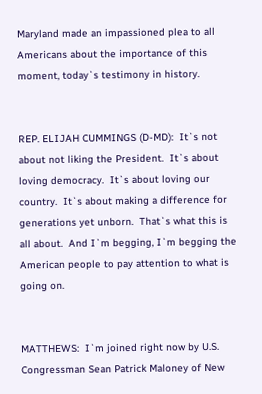Maryland made an impassioned plea to all Americans about the importance of this moment, today`s testimony in history.


REP. ELIJAH CUMMINGS (D-MD):  It`s not about not liking the President.  It`s about loving democracy.  It`s about loving our country.  It`s about making a difference for generations yet unborn.  That`s what this is all about.  And I`m begging, I`m begging the American people to pay attention to what is going on.


MATTHEWS:  I`m joined right now by U.S. Congressman Sean Patrick Maloney of New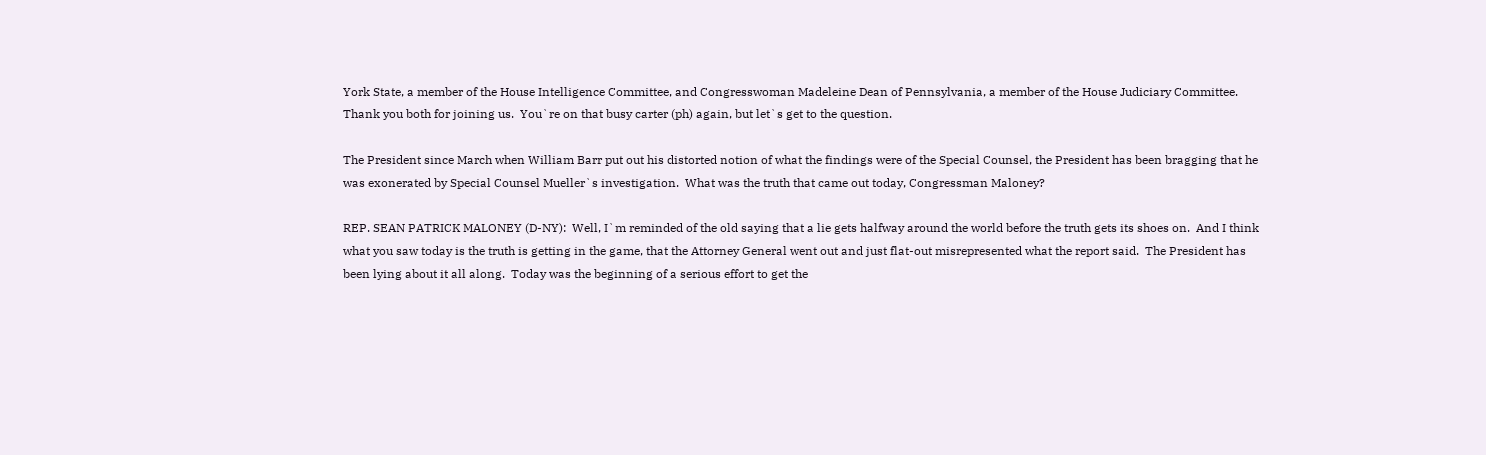York State, a member of the House Intelligence Committee, and Congresswoman Madeleine Dean of Pennsylvania, a member of the House Judiciary Committee.  Thank you both for joining us.  You`re on that busy carter (ph) again, but let`s get to the question.

The President since March when William Barr put out his distorted notion of what the findings were of the Special Counsel, the President has been bragging that he was exonerated by Special Counsel Mueller`s investigation.  What was the truth that came out today, Congressman Maloney?

REP. SEAN PATRICK MALONEY (D-NY):  Well, I`m reminded of the old saying that a lie gets halfway around the world before the truth gets its shoes on.  And I think what you saw today is the truth is getting in the game, that the Attorney General went out and just flat-out misrepresented what the report said.  The President has been lying about it all along.  Today was the beginning of a serious effort to get the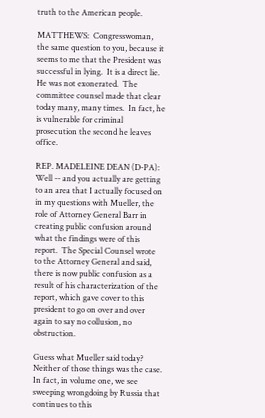truth to the American people.

MATTHEWS:  Congresswoman, the same question to you, because it seems to me that the President was successful in lying.  It is a direct lie.  He was not exonerated.  The committee counsel made that clear today many, many times.  In fact, he is vulnerable for criminal prosecution the second he leaves office.

REP. MADELEINE DEAN (D-PA):  Well -- and you actually are getting to an area that I actually focused on in my questions with Mueller, the role of Attorney General Barr in creating public confusion around what the findings were of this report.  The Special Counsel wrote to the Attorney General and said, there is now public confusion as a result of his characterization of the report, which gave cover to this president to go on over and over again to say no collusion, no obstruction.

Guess what Mueller said today?  Neither of those things was the case.  In fact, in volume one, we see sweeping wrongdoing by Russia that continues to this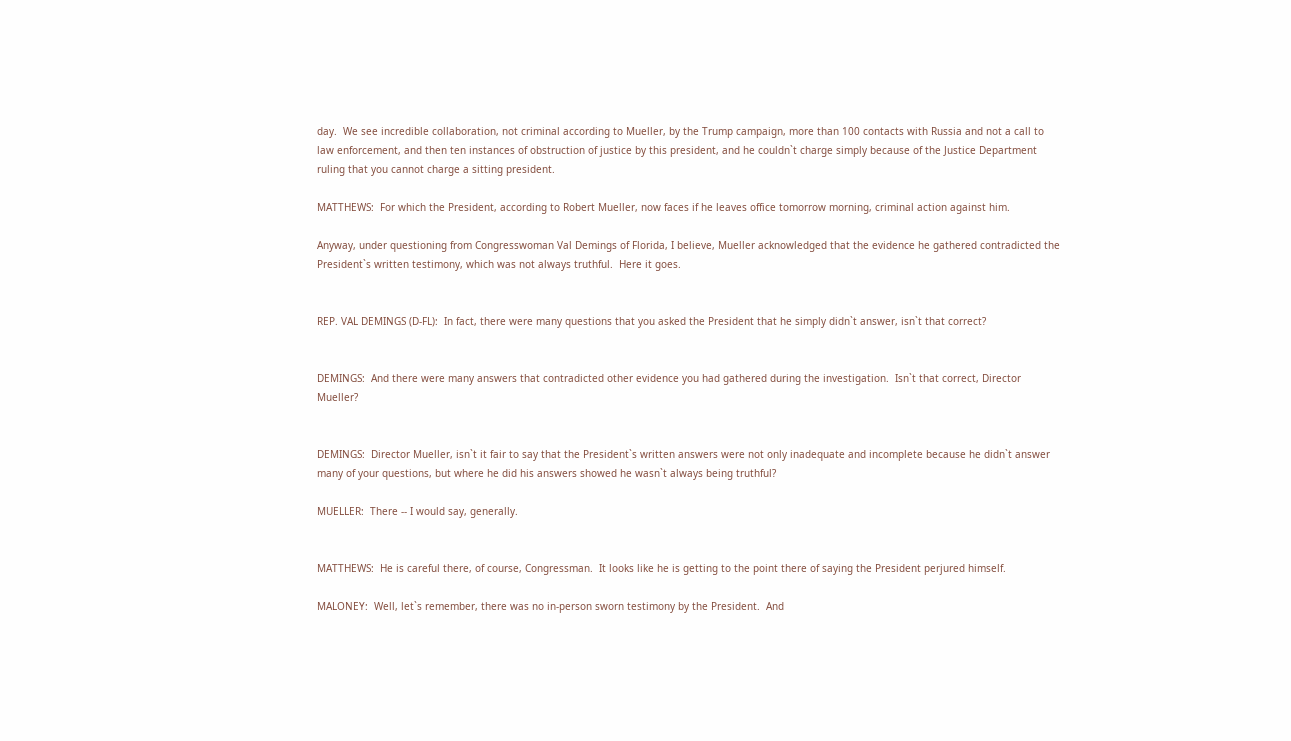day.  We see incredible collaboration, not criminal according to Mueller, by the Trump campaign, more than 100 contacts with Russia and not a call to law enforcement, and then ten instances of obstruction of justice by this president, and he couldn`t charge simply because of the Justice Department ruling that you cannot charge a sitting president.

MATTHEWS:  For which the President, according to Robert Mueller, now faces if he leaves office tomorrow morning, criminal action against him.

Anyway, under questioning from Congresswoman Val Demings of Florida, I believe, Mueller acknowledged that the evidence he gathered contradicted the President`s written testimony, which was not always truthful.  Here it goes.


REP. VAL DEMINGS (D-FL):  In fact, there were many questions that you asked the President that he simply didn`t answer, isn`t that correct?


DEMINGS:  And there were many answers that contradicted other evidence you had gathered during the investigation.  Isn`t that correct, Director Mueller?


DEMINGS:  Director Mueller, isn`t it fair to say that the President`s written answers were not only inadequate and incomplete because he didn`t answer many of your questions, but where he did his answers showed he wasn`t always being truthful?

MUELLER:  There -- I would say, generally.


MATTHEWS:  He is careful there, of course, Congressman.  It looks like he is getting to the point there of saying the President perjured himself.

MALONEY:  Well, let`s remember, there was no in-person sworn testimony by the President.  And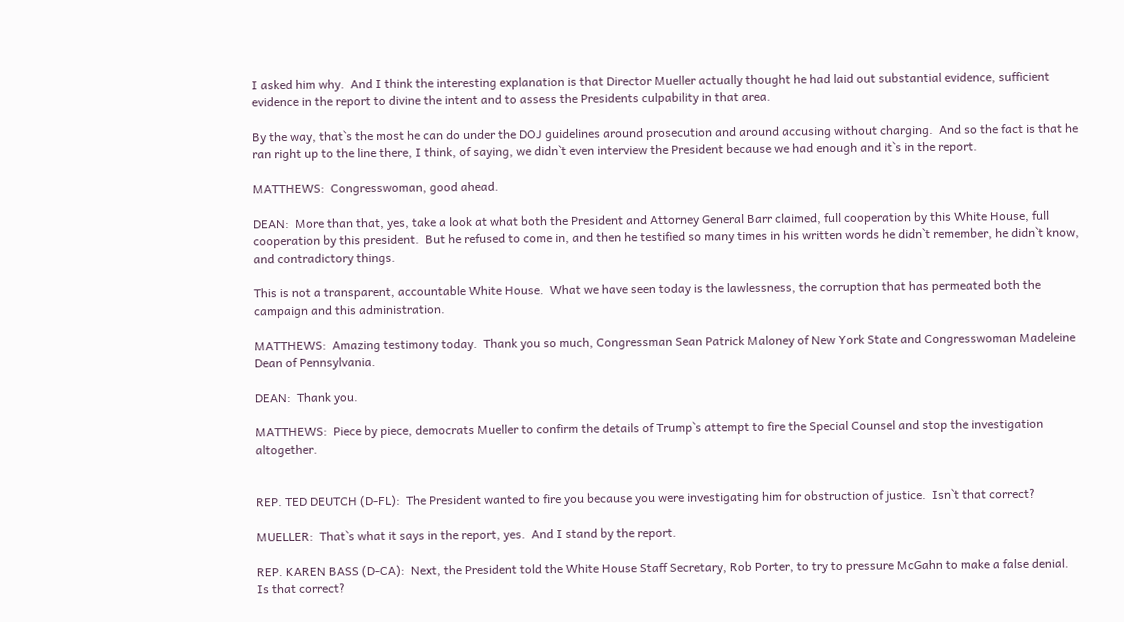I asked him why.  And I think the interesting explanation is that Director Mueller actually thought he had laid out substantial evidence, sufficient evidence in the report to divine the intent and to assess the Presidents culpability in that area.

By the way, that`s the most he can do under the DOJ guidelines around prosecution and around accusing without charging.  And so the fact is that he ran right up to the line there, I think, of saying, we didn`t even interview the President because we had enough and it`s in the report.

MATTHEWS:  Congresswoman, good ahead.

DEAN:  More than that, yes, take a look at what both the President and Attorney General Barr claimed, full cooperation by this White House, full cooperation by this president.  But he refused to come in, and then he testified so many times in his written words he didn`t remember, he didn`t know, and contradictory things.

This is not a transparent, accountable White House.  What we have seen today is the lawlessness, the corruption that has permeated both the campaign and this administration.

MATTHEWS:  Amazing testimony today.  Thank you so much, Congressman Sean Patrick Maloney of New York State and Congresswoman Madeleine Dean of Pennsylvania.

DEAN:  Thank you.

MATTHEWS:  Piece by piece, democrats Mueller to confirm the details of Trump`s attempt to fire the Special Counsel and stop the investigation altogether.


REP. TED DEUTCH (D-FL):  The President wanted to fire you because you were investigating him for obstruction of justice.  Isn`t that correct?

MUELLER:  That`s what it says in the report, yes.  And I stand by the report.

REP. KAREN BASS (D-CA):  Next, the President told the White House Staff Secretary, Rob Porter, to try to pressure McGahn to make a false denial.  Is that correct?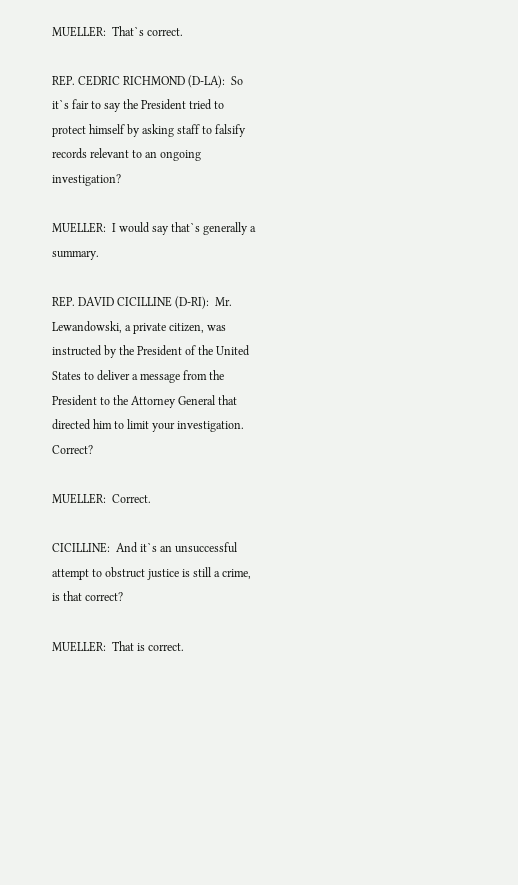MUELLER:  That`s correct.

REP. CEDRIC RICHMOND (D-LA):  So it`s fair to say the President tried to protect himself by asking staff to falsify records relevant to an ongoing investigation?

MUELLER:  I would say that`s generally a summary.

REP. DAVID CICILLINE (D-RI):  Mr. Lewandowski, a private citizen, was instructed by the President of the United States to deliver a message from the President to the Attorney General that directed him to limit your investigation.  Correct?

MUELLER:  Correct.

CICILLINE:  And it`s an unsuccessful attempt to obstruct justice is still a crime, is that correct?

MUELLER:  That is correct.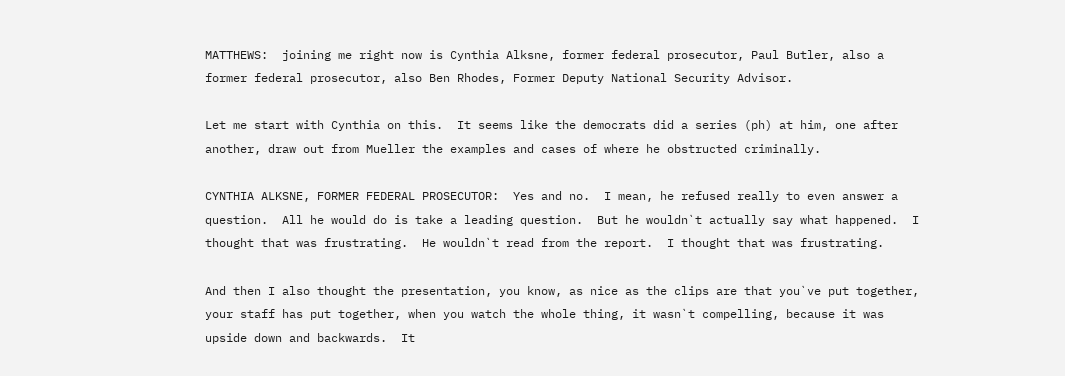MATTHEWS:  joining me right now is Cynthia Alksne, former federal prosecutor, Paul Butler, also a former federal prosecutor, also Ben Rhodes, Former Deputy National Security Advisor.

Let me start with Cynthia on this.  It seems like the democrats did a series (ph) at him, one after another, draw out from Mueller the examples and cases of where he obstructed criminally.

CYNTHIA ALKSNE, FORMER FEDERAL PROSECUTOR:  Yes and no.  I mean, he refused really to even answer a question.  All he would do is take a leading question.  But he wouldn`t actually say what happened.  I thought that was frustrating.  He wouldn`t read from the report.  I thought that was frustrating.

And then I also thought the presentation, you know, as nice as the clips are that you`ve put together, your staff has put together, when you watch the whole thing, it wasn`t compelling, because it was upside down and backwards.  It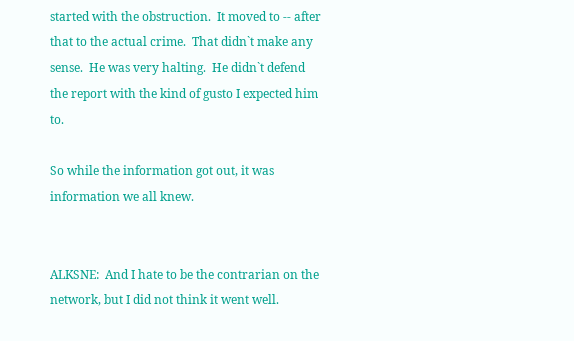started with the obstruction.  It moved to -- after that to the actual crime.  That didn`t make any sense.  He was very halting.  He didn`t defend the report with the kind of gusto I expected him to.

So while the information got out, it was information we all knew.


ALKSNE:  And I hate to be the contrarian on the network, but I did not think it went well.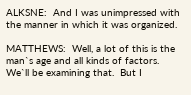ALKSNE:  And I was unimpressed with the manner in which it was organized.

MATTHEWS:  Well, a lot of this is the man`s age and all kinds of factors.  We`ll be examining that.  But I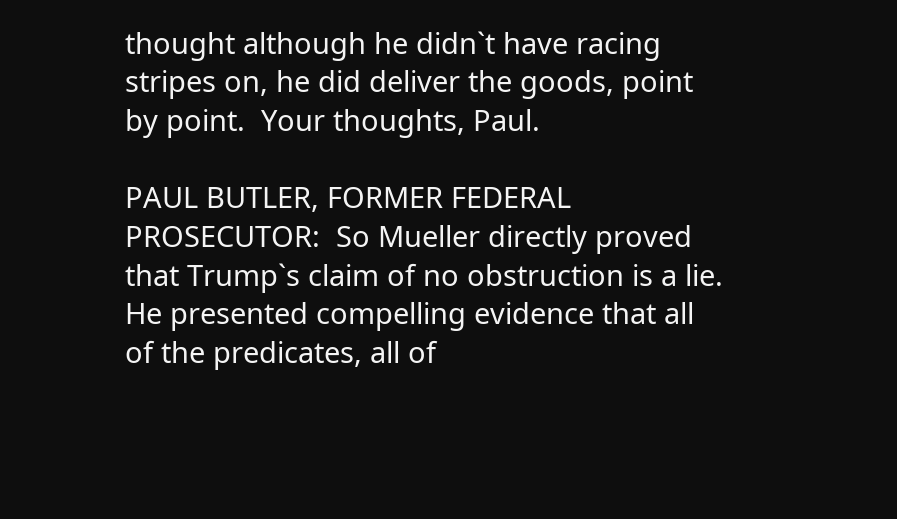thought although he didn`t have racing stripes on, he did deliver the goods, point by point.  Your thoughts, Paul.

PAUL BUTLER, FORMER FEDERAL PROSECUTOR:  So Mueller directly proved that Trump`s claim of no obstruction is a lie.  He presented compelling evidence that all of the predicates, all of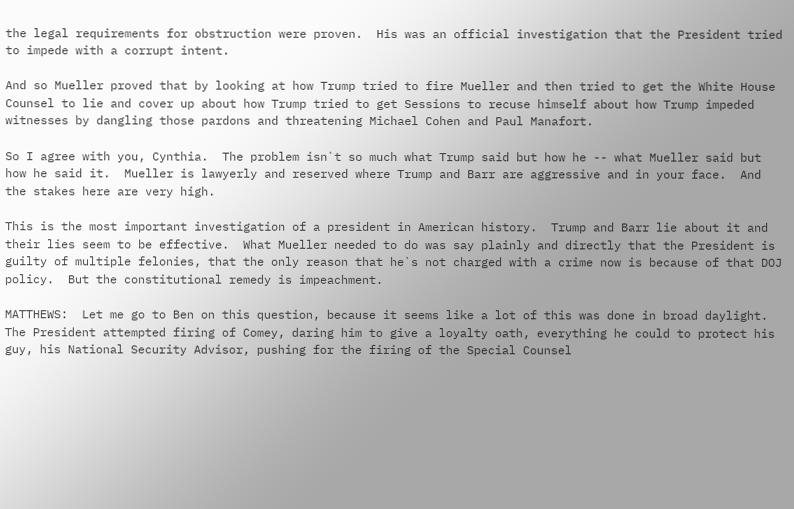the legal requirements for obstruction were proven.  His was an official investigation that the President tried to impede with a corrupt intent.

And so Mueller proved that by looking at how Trump tried to fire Mueller and then tried to get the White House Counsel to lie and cover up about how Trump tried to get Sessions to recuse himself about how Trump impeded witnesses by dangling those pardons and threatening Michael Cohen and Paul Manafort.

So I agree with you, Cynthia.  The problem isn`t so much what Trump said but how he -- what Mueller said but how he said it.  Mueller is lawyerly and reserved where Trump and Barr are aggressive and in your face.  And the stakes here are very high.

This is the most important investigation of a president in American history.  Trump and Barr lie about it and their lies seem to be effective.  What Mueller needed to do was say plainly and directly that the President is guilty of multiple felonies, that the only reason that he`s not charged with a crime now is because of that DOJ policy.  But the constitutional remedy is impeachment.

MATTHEWS:  Let me go to Ben on this question, because it seems like a lot of this was done in broad daylight.  The President attempted firing of Comey, daring him to give a loyalty oath, everything he could to protect his guy, his National Security Advisor, pushing for the firing of the Special Counsel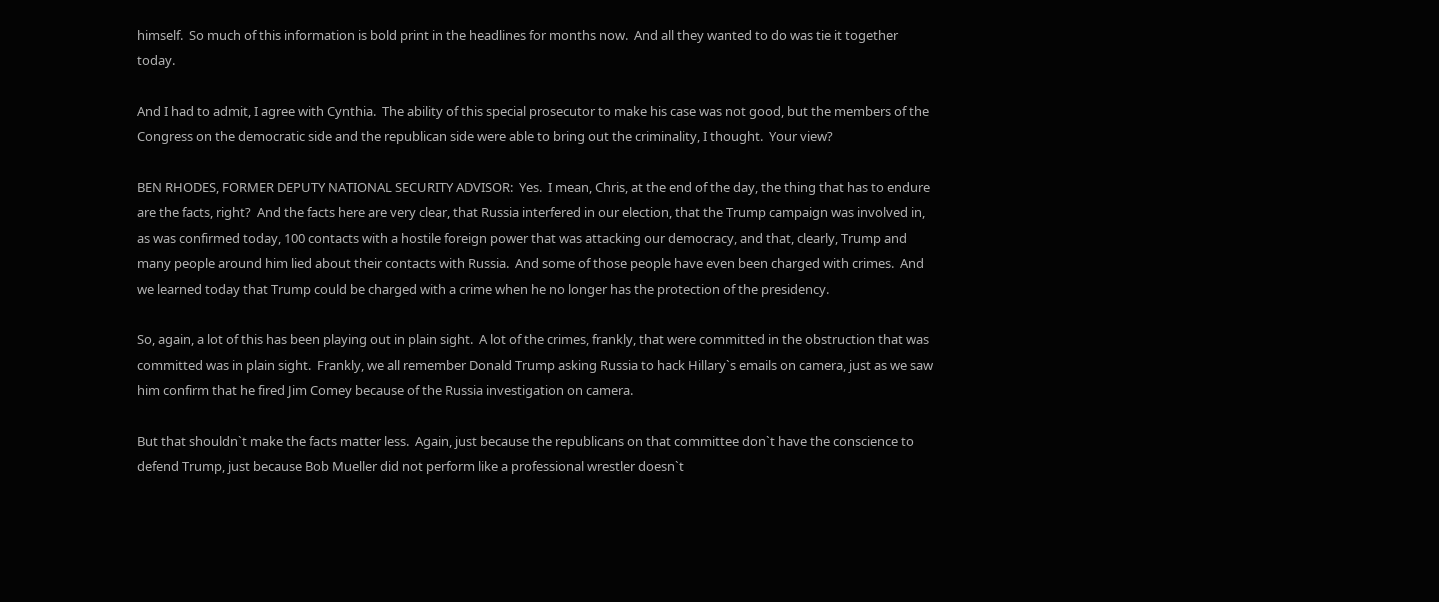himself.  So much of this information is bold print in the headlines for months now.  And all they wanted to do was tie it together today.

And I had to admit, I agree with Cynthia.  The ability of this special prosecutor to make his case was not good, but the members of the Congress on the democratic side and the republican side were able to bring out the criminality, I thought.  Your view?

BEN RHODES, FORMER DEPUTY NATIONAL SECURITY ADVISOR:  Yes.  I mean, Chris, at the end of the day, the thing that has to endure are the facts, right?  And the facts here are very clear, that Russia interfered in our election, that the Trump campaign was involved in, as was confirmed today, 100 contacts with a hostile foreign power that was attacking our democracy, and that, clearly, Trump and many people around him lied about their contacts with Russia.  And some of those people have even been charged with crimes.  And we learned today that Trump could be charged with a crime when he no longer has the protection of the presidency.

So, again, a lot of this has been playing out in plain sight.  A lot of the crimes, frankly, that were committed in the obstruction that was committed was in plain sight.  Frankly, we all remember Donald Trump asking Russia to hack Hillary`s emails on camera, just as we saw him confirm that he fired Jim Comey because of the Russia investigation on camera.

But that shouldn`t make the facts matter less.  Again, just because the republicans on that committee don`t have the conscience to defend Trump, just because Bob Mueller did not perform like a professional wrestler doesn`t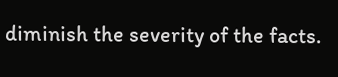diminish the severity of the facts.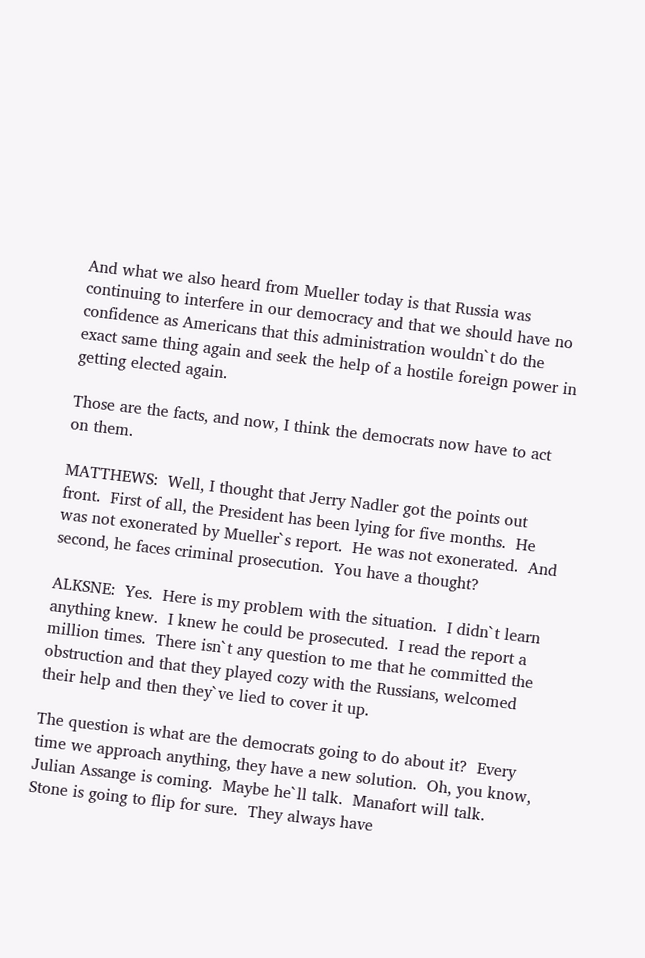And what we also heard from Mueller today is that Russia was continuing to interfere in our democracy and that we should have no confidence as Americans that this administration wouldn`t do the exact same thing again and seek the help of a hostile foreign power in getting elected again.

Those are the facts, and now, I think the democrats now have to act on them.

MATTHEWS:  Well, I thought that Jerry Nadler got the points out front.  First of all, the President has been lying for five months.  He was not exonerated by Mueller`s report.  He was not exonerated.  And second, he faces criminal prosecution.  You have a thought?

ALKSNE:  Yes.  Here is my problem with the situation.  I didn`t learn anything knew.  I knew he could be prosecuted.  I read the report a million times.  There isn`t any question to me that he committed the obstruction and that they played cozy with the Russians, welcomed their help and then they`ve lied to cover it up.

The question is what are the democrats going to do about it?  Every time we approach anything, they have a new solution.  Oh, you know, Julian Assange is coming.  Maybe he`ll talk.  Manafort will talk.  Stone is going to flip for sure.  They always have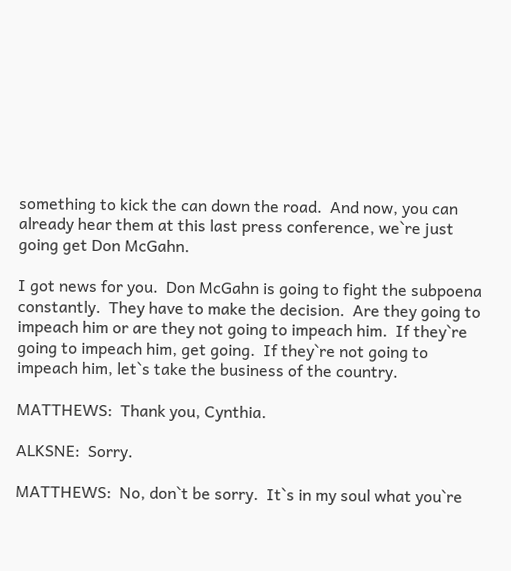something to kick the can down the road.  And now, you can already hear them at this last press conference, we`re just going get Don McGahn.

I got news for you.  Don McGahn is going to fight the subpoena constantly.  They have to make the decision.  Are they going to impeach him or are they not going to impeach him.  If they`re going to impeach him, get going.  If they`re not going to impeach him, let`s take the business of the country.

MATTHEWS:  Thank you, Cynthia.

ALKSNE:  Sorry.

MATTHEWS:  No, don`t be sorry.  It`s in my soul what you`re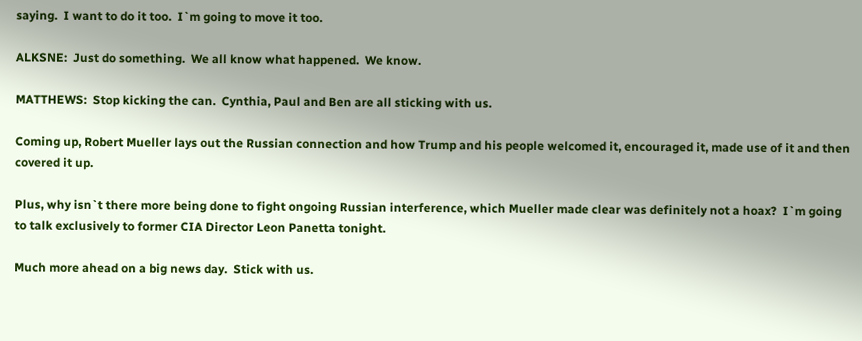saying.  I want to do it too.  I`m going to move it too.

ALKSNE:  Just do something.  We all know what happened.  We know.

MATTHEWS:  Stop kicking the can.  Cynthia, Paul and Ben are all sticking with us.

Coming up, Robert Mueller lays out the Russian connection and how Trump and his people welcomed it, encouraged it, made use of it and then covered it up.

Plus, why isn`t there more being done to fight ongoing Russian interference, which Mueller made clear was definitely not a hoax?  I`m going to talk exclusively to former CIA Director Leon Panetta tonight.

Much more ahead on a big news day.  Stick with us.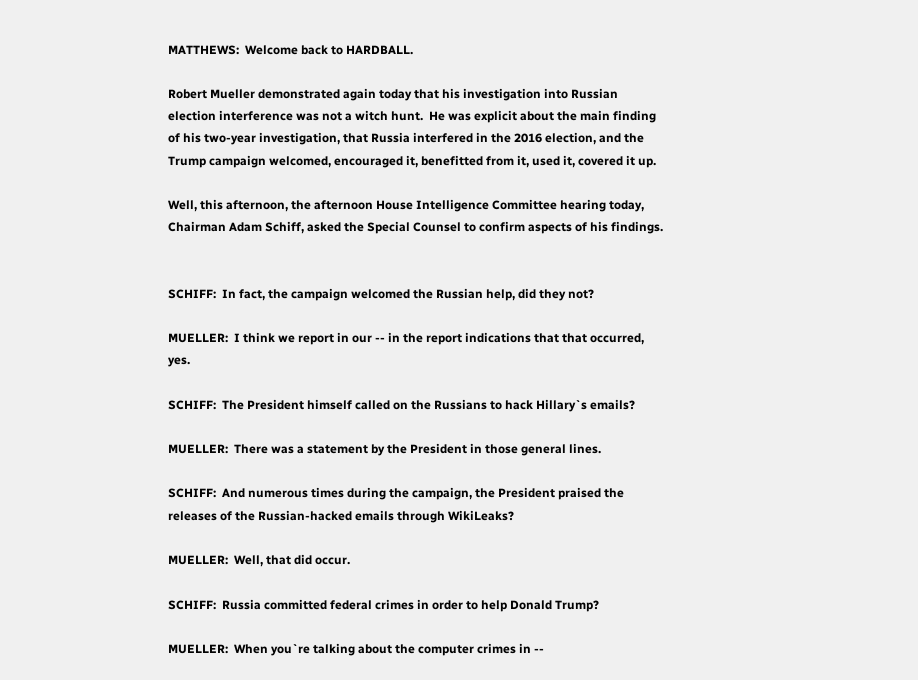MATTHEWS:  Welcome back to HARDBALL.

Robert Mueller demonstrated again today that his investigation into Russian election interference was not a witch hunt.  He was explicit about the main finding of his two-year investigation, that Russia interfered in the 2016 election, and the Trump campaign welcomed, encouraged it, benefitted from it, used it, covered it up.

Well, this afternoon, the afternoon House Intelligence Committee hearing today, Chairman Adam Schiff, asked the Special Counsel to confirm aspects of his findings.


SCHIFF:  In fact, the campaign welcomed the Russian help, did they not?

MUELLER:  I think we report in our -- in the report indications that that occurred, yes.

SCHIFF:  The President himself called on the Russians to hack Hillary`s emails?

MUELLER:  There was a statement by the President in those general lines.

SCHIFF:  And numerous times during the campaign, the President praised the releases of the Russian-hacked emails through WikiLeaks?

MUELLER:  Well, that did occur.

SCHIFF:  Russia committed federal crimes in order to help Donald Trump?

MUELLER:  When you`re talking about the computer crimes in --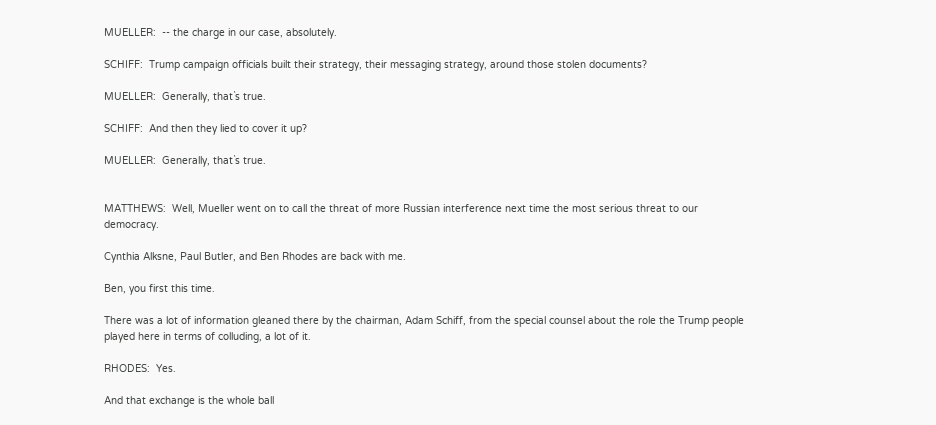MUELLER:  -- the charge in our case, absolutely.

SCHIFF:  Trump campaign officials built their strategy, their messaging strategy, around those stolen documents?

MUELLER:  Generally, that`s true.

SCHIFF:  And then they lied to cover it up?

MUELLER:  Generally, that`s true.


MATTHEWS:  Well, Mueller went on to call the threat of more Russian interference next time the most serious threat to our democracy.

Cynthia Alksne, Paul Butler, and Ben Rhodes are back with me.

Ben, you first this time.

There was a lot of information gleaned there by the chairman, Adam Schiff, from the special counsel about the role the Trump people played here in terms of colluding, a lot of it.

RHODES:  Yes.

And that exchange is the whole ball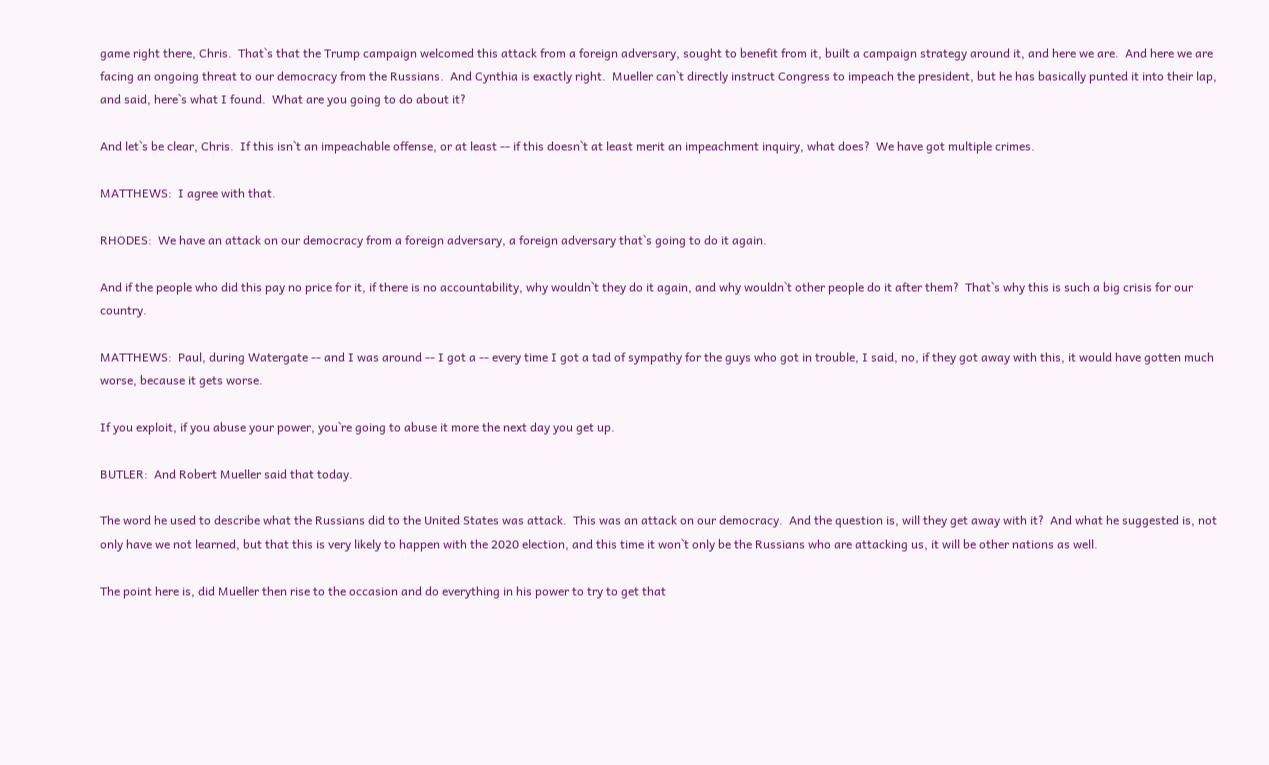game right there, Chris.  That`s that the Trump campaign welcomed this attack from a foreign adversary, sought to benefit from it, built a campaign strategy around it, and here we are.  And here we are facing an ongoing threat to our democracy from the Russians.  And Cynthia is exactly right.  Mueller can`t directly instruct Congress to impeach the president, but he has basically punted it into their lap, and said, here`s what I found.  What are you going to do about it?

And let`s be clear, Chris.  If this isn`t an impeachable offense, or at least -- if this doesn`t at least merit an impeachment inquiry, what does?  We have got multiple crimes.

MATTHEWS:  I agree with that.

RHODES:  We have an attack on our democracy from a foreign adversary, a foreign adversary that`s going to do it again.

And if the people who did this pay no price for it, if there is no accountability, why wouldn`t they do it again, and why wouldn`t other people do it after them?  That`s why this is such a big crisis for our country.

MATTHEWS:  Paul, during Watergate -- and I was around -- I got a -- every time I got a tad of sympathy for the guys who got in trouble, I said, no, if they got away with this, it would have gotten much worse, because it gets worse.

If you exploit, if you abuse your power, you`re going to abuse it more the next day you get up.

BUTLER:  And Robert Mueller said that today.

The word he used to describe what the Russians did to the United States was attack.  This was an attack on our democracy.  And the question is, will they get away with it?  And what he suggested is, not only have we not learned, but that this is very likely to happen with the 2020 election, and this time it won`t only be the Russians who are attacking us, it will be other nations as well.

The point here is, did Mueller then rise to the occasion and do everything in his power to try to get that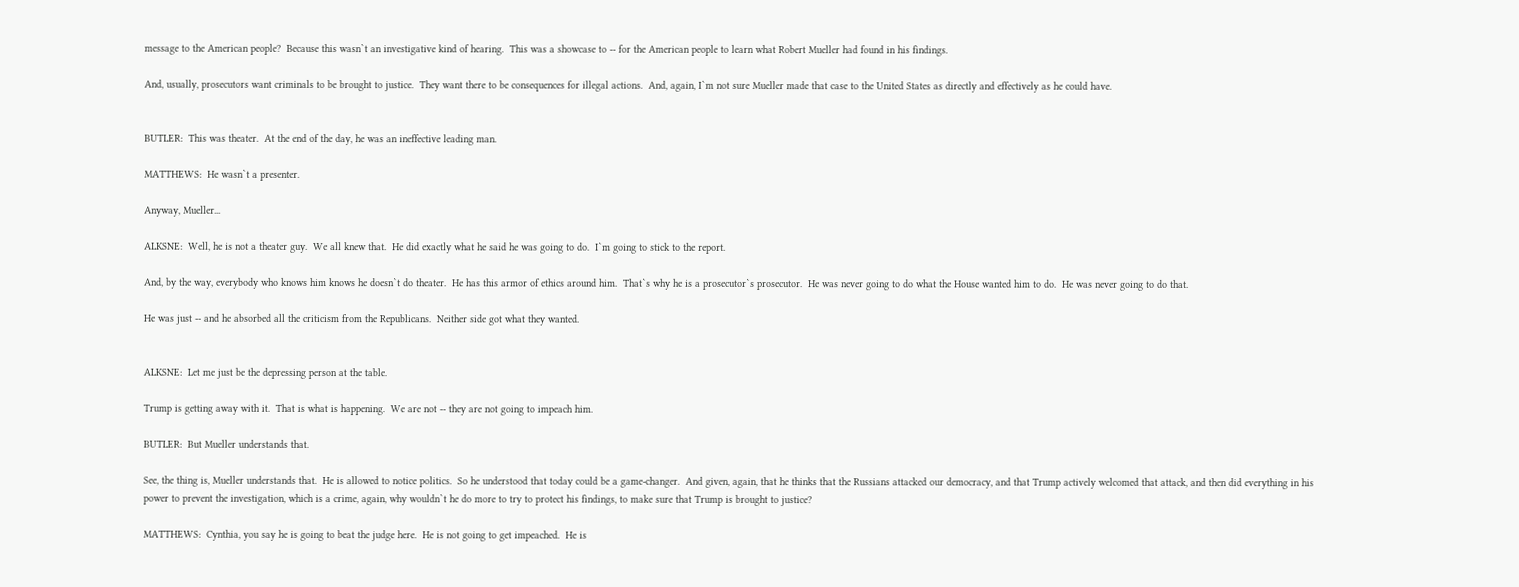message to the American people?  Because this wasn`t an investigative kind of hearing.  This was a showcase to -- for the American people to learn what Robert Mueller had found in his findings.

And, usually, prosecutors want criminals to be brought to justice.  They want there to be consequences for illegal actions.  And, again, I`m not sure Mueller made that case to the United States as directly and effectively as he could have.


BUTLER:  This was theater.  At the end of the day, he was an ineffective leading man.

MATTHEWS:  He wasn`t a presenter.

Anyway, Mueller...

ALKSNE:  Well, he is not a theater guy.  We all knew that.  He did exactly what he said he was going to do.  I`m going to stick to the report.

And, by the way, everybody who knows him knows he doesn`t do theater.  He has this armor of ethics around him.  That`s why he is a prosecutor`s prosecutor.  He was never going to do what the House wanted him to do.  He was never going to do that.

He was just -- and he absorbed all the criticism from the Republicans.  Neither side got what they wanted.


ALKSNE:  Let me just be the depressing person at the table.

Trump is getting away with it.  That is what is happening.  We are not -- they are not going to impeach him.

BUTLER:  But Mueller understands that.

See, the thing is, Mueller understands that.  He is allowed to notice politics.  So he understood that today could be a game-changer.  And given, again, that he thinks that the Russians attacked our democracy, and that Trump actively welcomed that attack, and then did everything in his power to prevent the investigation, which is a crime, again, why wouldn`t he do more to try to protect his findings, to make sure that Trump is brought to justice?

MATTHEWS:  Cynthia, you say he is going to beat the judge here.  He is not going to get impeached.  He is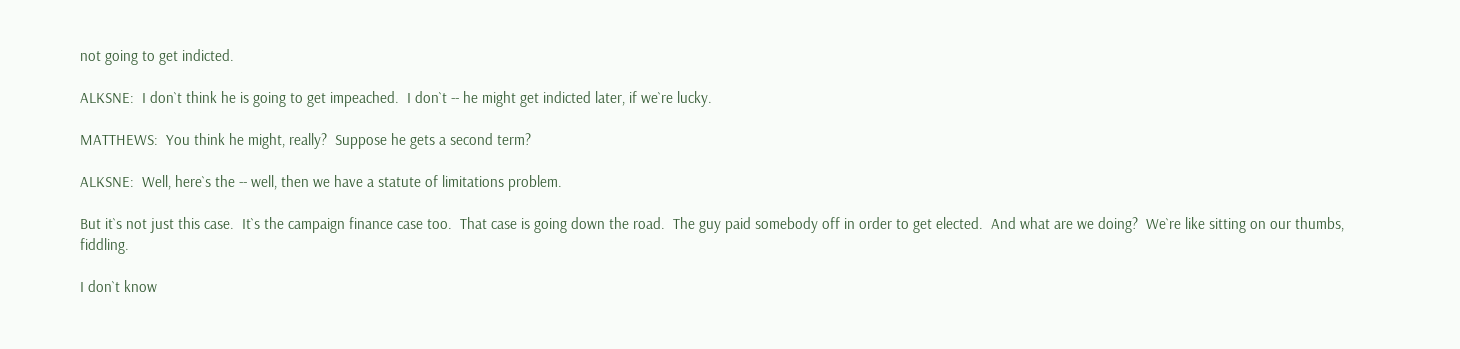not going to get indicted.

ALKSNE:  I don`t think he is going to get impeached.  I don`t -- he might get indicted later, if we`re lucky.

MATTHEWS:  You think he might, really?  Suppose he gets a second term?

ALKSNE:  Well, here`s the -- well, then we have a statute of limitations problem.

But it`s not just this case.  It`s the campaign finance case too.  That case is going down the road.  The guy paid somebody off in order to get elected.  And what are we doing?  We`re like sitting on our thumbs, fiddling.

I don`t know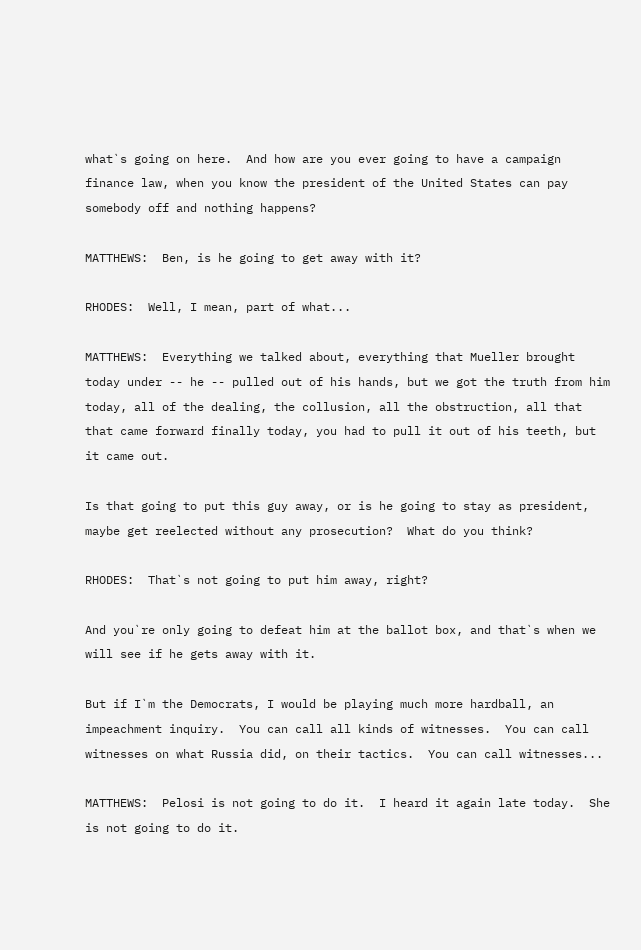what`s going on here.  And how are you ever going to have a campaign finance law, when you know the president of the United States can pay somebody off and nothing happens?

MATTHEWS:  Ben, is he going to get away with it?

RHODES:  Well, I mean, part of what...

MATTHEWS:  Everything we talked about, everything that Mueller brought today under -- he -- pulled out of his hands, but we got the truth from him today, all of the dealing, the collusion, all the obstruction, all that that came forward finally today, you had to pull it out of his teeth, but it came out.

Is that going to put this guy away, or is he going to stay as president, maybe get reelected without any prosecution?  What do you think?

RHODES:  That`s not going to put him away, right?

And you`re only going to defeat him at the ballot box, and that`s when we will see if he gets away with it.

But if I`m the Democrats, I would be playing much more hardball, an impeachment inquiry.  You can call all kinds of witnesses.  You can call witnesses on what Russia did, on their tactics.  You can call witnesses...

MATTHEWS:  Pelosi is not going to do it.  I heard it again late today.  She is not going to do it.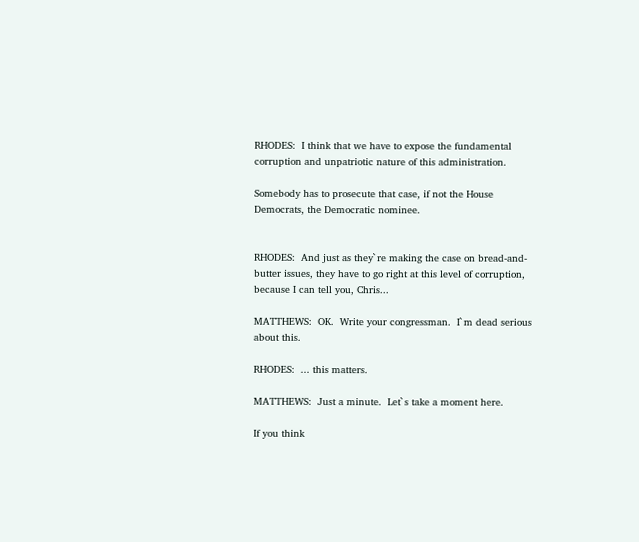RHODES:  I think that we have to expose the fundamental corruption and unpatriotic nature of this administration.

Somebody has to prosecute that case, if not the House Democrats, the Democratic nominee.


RHODES:  And just as they`re making the case on bread-and-butter issues, they have to go right at this level of corruption, because I can tell you, Chris...

MATTHEWS:  OK.  Write your congressman.  I`m dead serious about this.

RHODES:  ... this matters.

MATTHEWS:  Just a minute.  Let`s take a moment here.

If you think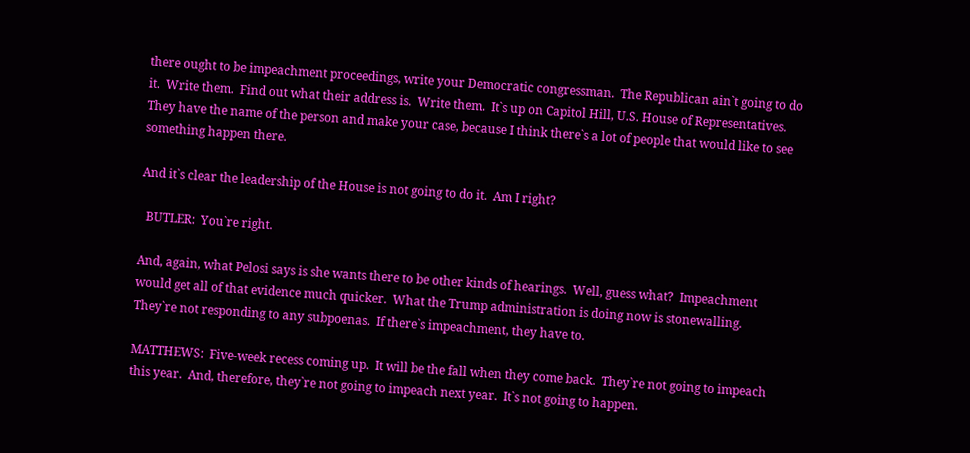there ought to be impeachment proceedings, write your Democratic congressman.  The Republican ain`t going to do it.  Write them.  Find out what their address is.  Write them.  It`s up on Capitol Hill, U.S. House of Representatives.  They have the name of the person and make your case, because I think there`s a lot of people that would like to see something happen there.

And it`s clear the leadership of the House is not going to do it.  Am I right?

  BUTLER:  You`re right.

And, again, what Pelosi says is she wants there to be other kinds of hearings.  Well, guess what?  Impeachment would get all of that evidence much quicker.  What the Trump administration is doing now is stonewalling.  They`re not responding to any subpoenas.  If there`s impeachment, they have to.

MATTHEWS:  Five-week recess coming up.  It will be the fall when they come back.  They`re not going to impeach this year.  And, therefore, they`re not going to impeach next year.  It`s not going to happen.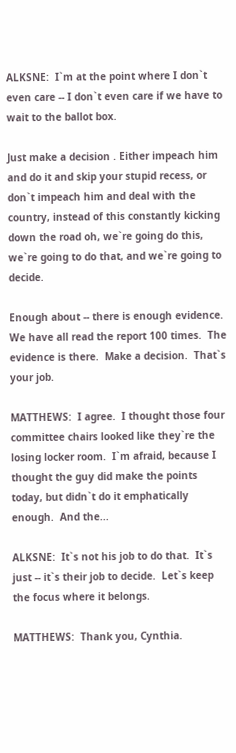ALKSNE:  I`m at the point where I don`t even care -- I don`t even care if we have to wait to the ballot box.

Just make a decision . Either impeach him and do it and skip your stupid recess, or don`t impeach him and deal with the country, instead of this constantly kicking down the road oh, we`re going do this, we`re going to do that, and we`re going to decide.

Enough about -- there is enough evidence.  We have all read the report 100 times.  The evidence is there.  Make a decision.  That`s your job.

MATTHEWS:  I agree.  I thought those four committee chairs looked like they`re the losing locker room.  I`m afraid, because I thought the guy did make the points today, but didn`t do it emphatically enough.  And the...

ALKSNE:  It`s not his job to do that.  It`s just -- it`s their job to decide.  Let`s keep the focus where it belongs.

MATTHEWS:  Thank you, Cynthia.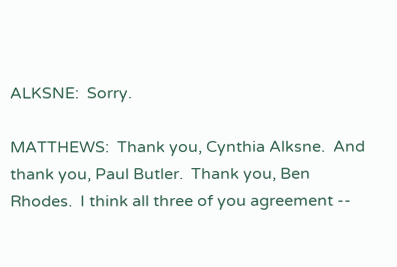ALKSNE:  Sorry.

MATTHEWS:  Thank you, Cynthia Alksne.  And thank you, Paul Butler.  Thank you, Ben Rhodes.  I think all three of you agreement --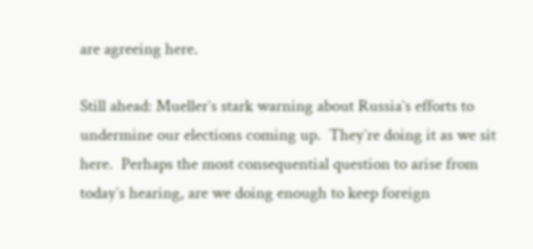are agreeing here.

Still ahead: Mueller`s stark warning about Russia`s efforts to undermine our elections coming up.  They`re doing it as we sit here.  Perhaps the most consequential question to arise from today`s hearing, are we doing enough to keep foreign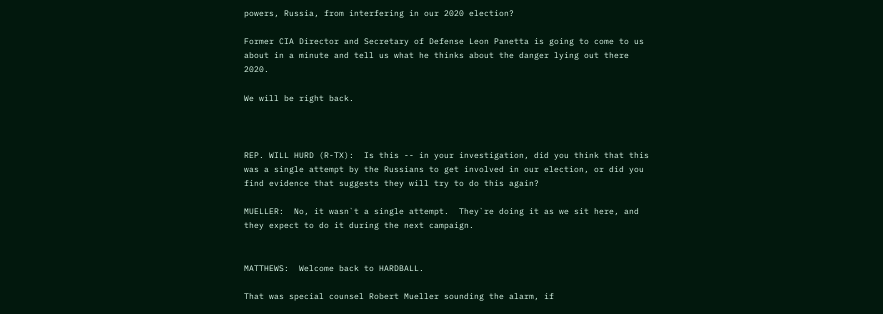powers, Russia, from interfering in our 2020 election?

Former CIA Director and Secretary of Defense Leon Panetta is going to come to us about in a minute and tell us what he thinks about the danger lying out there 2020.

We will be right back.



REP. WILL HURD (R-TX):  Is this -- in your investigation, did you think that this was a single attempt by the Russians to get involved in our election, or did you find evidence that suggests they will try to do this again?

MUELLER:  No, it wasn`t a single attempt.  They`re doing it as we sit here, and they expect to do it during the next campaign.


MATTHEWS:  Welcome back to HARDBALL.

That was special counsel Robert Mueller sounding the alarm, if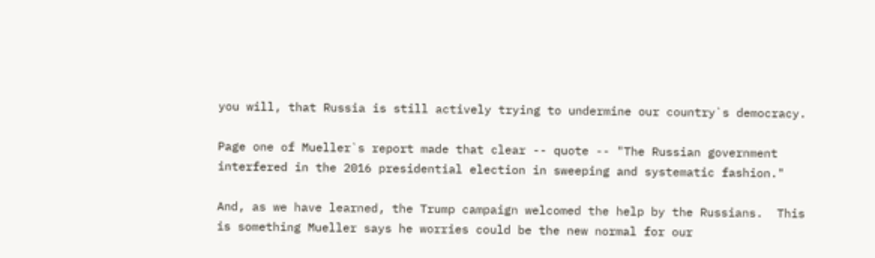you will, that Russia is still actively trying to undermine our country`s democracy.

Page one of Mueller`s report made that clear -- quote -- "The Russian government interfered in the 2016 presidential election in sweeping and systematic fashion."

And, as we have learned, the Trump campaign welcomed the help by the Russians.  This is something Mueller says he worries could be the new normal for our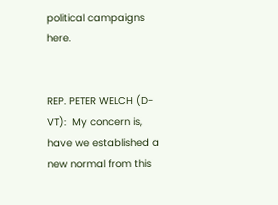political campaigns here.


REP. PETER WELCH (D-VT):  My concern is, have we established a new normal from this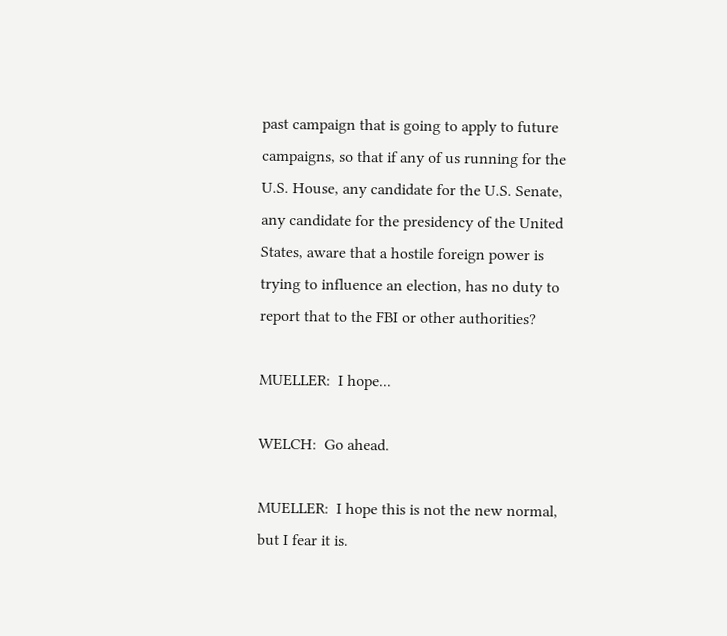past campaign that is going to apply to future campaigns, so that if any of us running for the U.S. House, any candidate for the U.S. Senate, any candidate for the presidency of the United States, aware that a hostile foreign power is trying to influence an election, has no duty to report that to the FBI or other authorities?

MUELLER:  I hope...

WELCH:  Go ahead.

MUELLER:  I hope this is not the new normal, but I fear it is.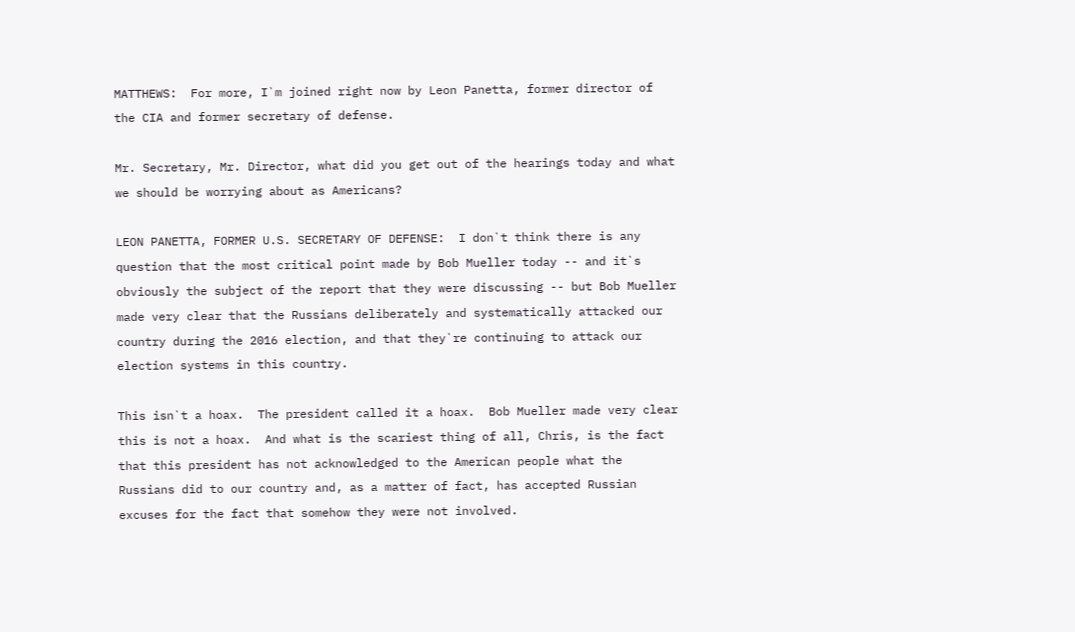MATTHEWS:  For more, I`m joined right now by Leon Panetta, former director of the CIA and former secretary of defense.

Mr. Secretary, Mr. Director, what did you get out of the hearings today and what we should be worrying about as Americans?

LEON PANETTA, FORMER U.S. SECRETARY OF DEFENSE:  I don`t think there is any question that the most critical point made by Bob Mueller today -- and it`s obviously the subject of the report that they were discussing -- but Bob Mueller made very clear that the Russians deliberately and systematically attacked our country during the 2016 election, and that they`re continuing to attack our election systems in this country.

This isn`t a hoax.  The president called it a hoax.  Bob Mueller made very clear this is not a hoax.  And what is the scariest thing of all, Chris, is the fact that this president has not acknowledged to the American people what the Russians did to our country and, as a matter of fact, has accepted Russian excuses for the fact that somehow they were not involved.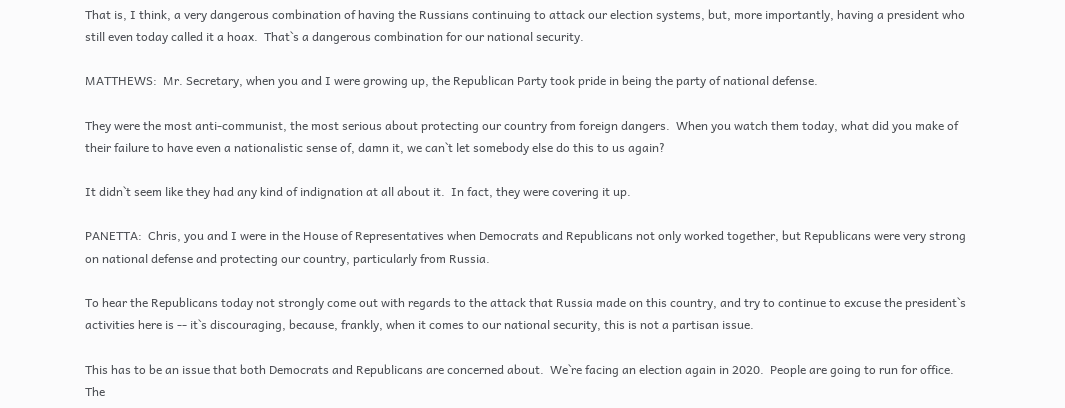That is, I think, a very dangerous combination of having the Russians continuing to attack our election systems, but, more importantly, having a president who still even today called it a hoax.  That`s a dangerous combination for our national security.

MATTHEWS:  Mr. Secretary, when you and I were growing up, the Republican Party took pride in being the party of national defense.

They were the most anti-communist, the most serious about protecting our country from foreign dangers.  When you watch them today, what did you make of their failure to have even a nationalistic sense of, damn it, we can`t let somebody else do this to us again?

It didn`t seem like they had any kind of indignation at all about it.  In fact, they were covering it up.

PANETTA:  Chris, you and I were in the House of Representatives when Democrats and Republicans not only worked together, but Republicans were very strong on national defense and protecting our country, particularly from Russia.

To hear the Republicans today not strongly come out with regards to the attack that Russia made on this country, and try to continue to excuse the president`s activities here is -- it`s discouraging, because, frankly, when it comes to our national security, this is not a partisan issue.

This has to be an issue that both Democrats and Republicans are concerned about.  We`re facing an election again in 2020.  People are going to run for office.  The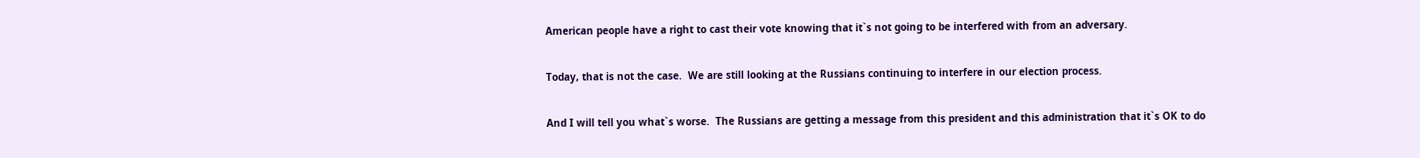American people have a right to cast their vote knowing that it`s not going to be interfered with from an adversary.

Today, that is not the case.  We are still looking at the Russians continuing to interfere in our election process.

And I will tell you what`s worse.  The Russians are getting a message from this president and this administration that it`s OK to do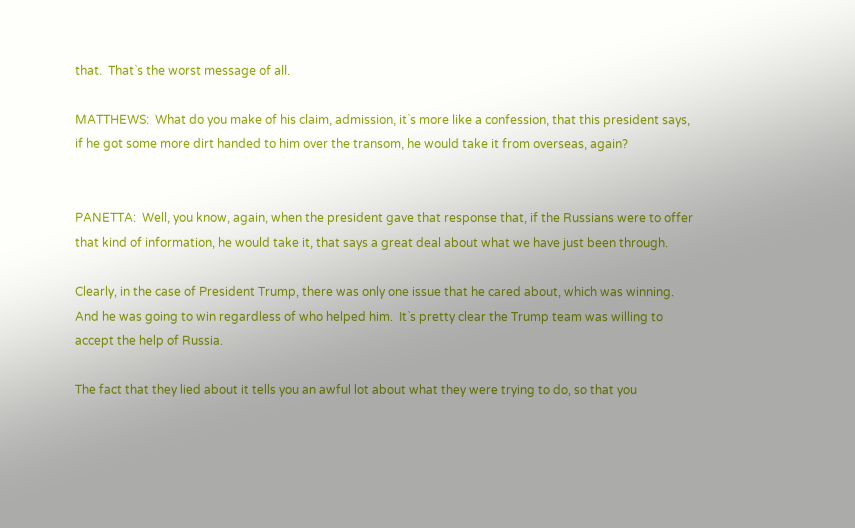that.  That`s the worst message of all.

MATTHEWS:  What do you make of his claim, admission, it`s more like a confession, that this president says, if he got some more dirt handed to him over the transom, he would take it from overseas, again?


PANETTA:  Well, you know, again, when the president gave that response that, if the Russians were to offer that kind of information, he would take it, that says a great deal about what we have just been through.

Clearly, in the case of President Trump, there was only one issue that he cared about, which was winning.  And he was going to win regardless of who helped him.  It`s pretty clear the Trump team was willing to accept the help of Russia.

The fact that they lied about it tells you an awful lot about what they were trying to do, so that you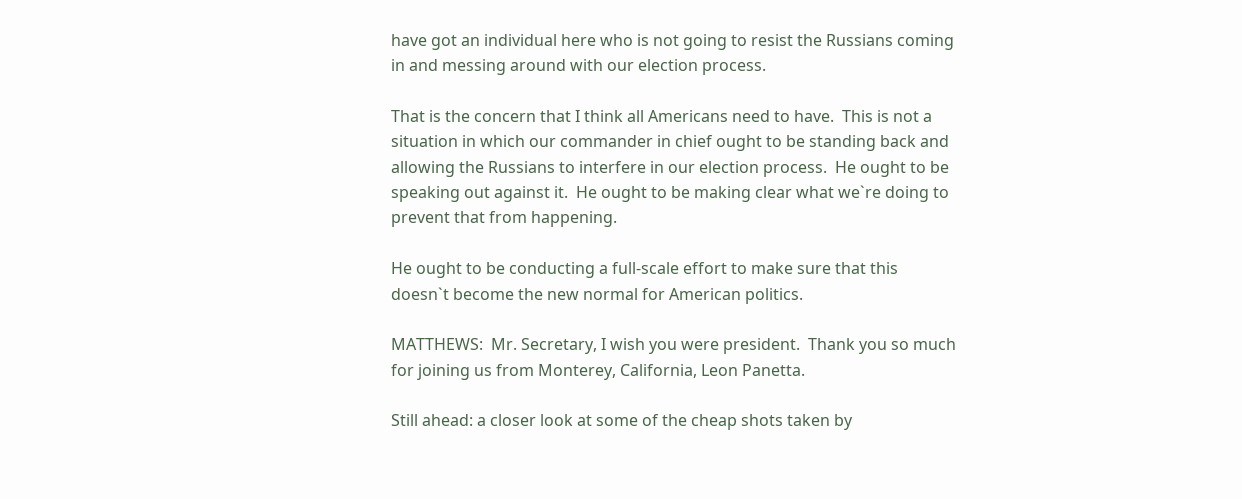have got an individual here who is not going to resist the Russians coming in and messing around with our election process.

That is the concern that I think all Americans need to have.  This is not a situation in which our commander in chief ought to be standing back and allowing the Russians to interfere in our election process.  He ought to be speaking out against it.  He ought to be making clear what we`re doing to prevent that from happening.

He ought to be conducting a full-scale effort to make sure that this doesn`t become the new normal for American politics.

MATTHEWS:  Mr. Secretary, I wish you were president.  Thank you so much for joining us from Monterey, California, Leon Panetta.

Still ahead: a closer look at some of the cheap shots taken by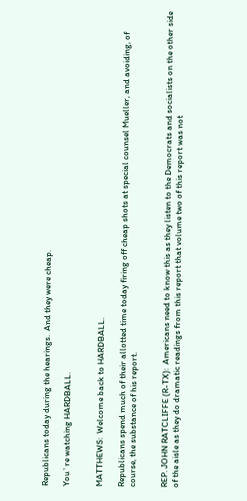Republicans today during the hearings.  And they were cheap.

You`re watching HARDBALL.


MATTHEWS:  Welcome back to HARDBALL.

Republicans spend much of their allotted time today firing off cheap shots at special counsel Mueller, and avoiding, of course, the substance of his report.


REP. JOHN RATCLIFFE (R-TX):  Americans need to know this as they listen to the Democrats and socialists on the other side of the aisle as they do dramatic readings from this report that volume two of this report was not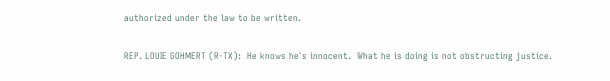authorized under the law to be written.

REP. LOUIE GOHMERT (R-TX):  He knows he`s innocent.  What he is doing is not obstructing justice.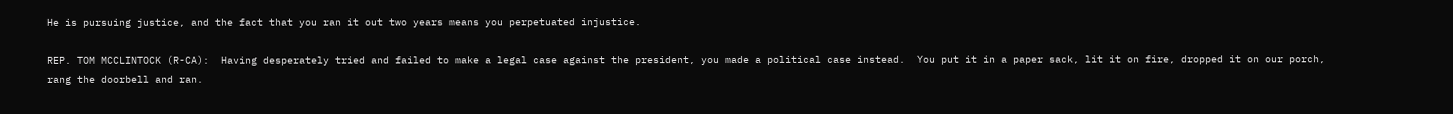He is pursuing justice, and the fact that you ran it out two years means you perpetuated injustice.

REP. TOM MCCLINTOCK (R-CA):  Having desperately tried and failed to make a legal case against the president, you made a political case instead.  You put it in a paper sack, lit it on fire, dropped it on our porch, rang the doorbell and ran.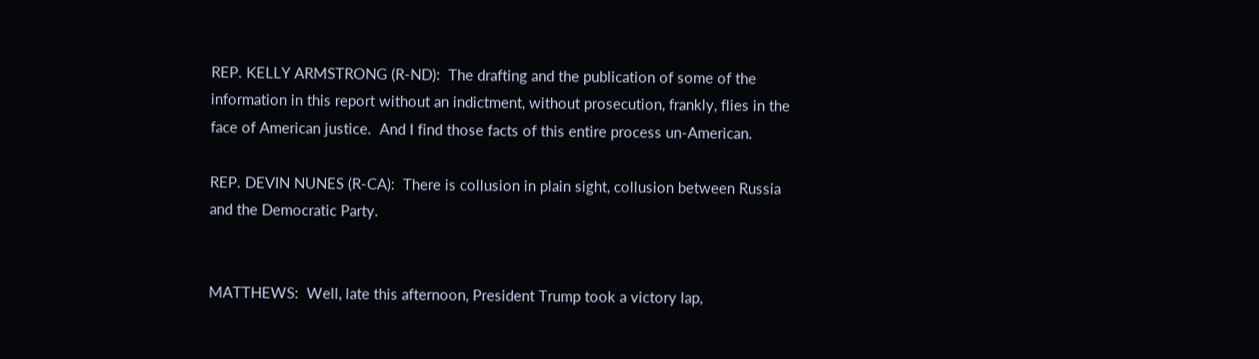REP. KELLY ARMSTRONG (R-ND):  The drafting and the publication of some of the information in this report without an indictment, without prosecution, frankly, flies in the face of American justice.  And I find those facts of this entire process un-American.

REP. DEVIN NUNES (R-CA):  There is collusion in plain sight, collusion between Russia and the Democratic Party.


MATTHEWS:  Well, late this afternoon, President Trump took a victory lap,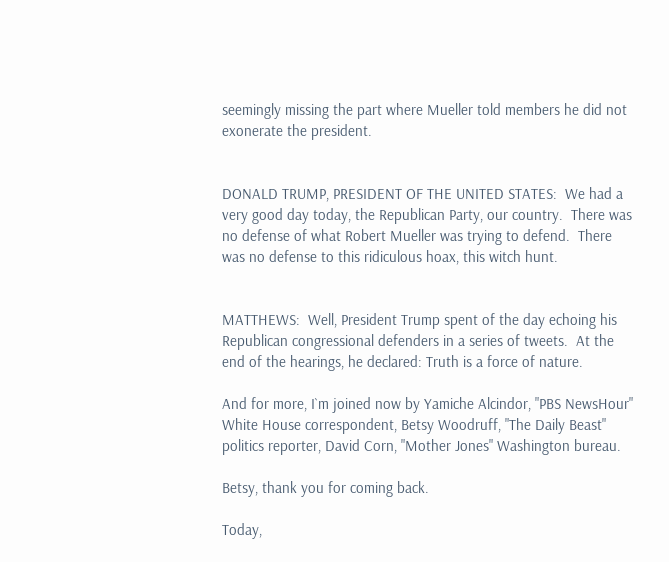seemingly missing the part where Mueller told members he did not exonerate the president.


DONALD TRUMP, PRESIDENT OF THE UNITED STATES:  We had a very good day today, the Republican Party, our country.  There was no defense of what Robert Mueller was trying to defend.  There was no defense to this ridiculous hoax, this witch hunt.


MATTHEWS:  Well, President Trump spent of the day echoing his Republican congressional defenders in a series of tweets.  At the end of the hearings, he declared: Truth is a force of nature.

And for more, I`m joined now by Yamiche Alcindor, "PBS NewsHour" White House correspondent, Betsy Woodruff, "The Daily Beast" politics reporter, David Corn, "Mother Jones" Washington bureau.

Betsy, thank you for coming back.

Today,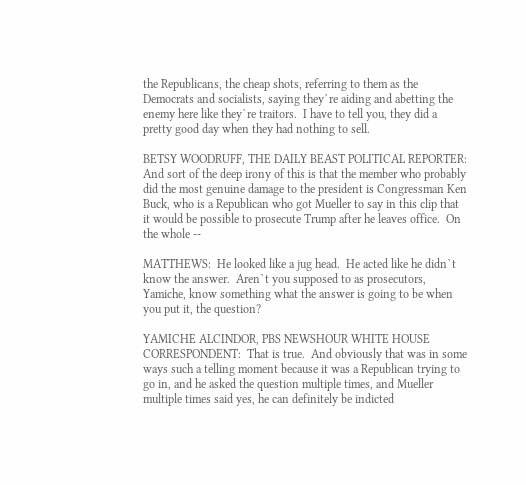the Republicans, the cheap shots, referring to them as the Democrats and socialists, saying they`re aiding and abetting the enemy here like they`re traitors.  I have to tell you, they did a pretty good day when they had nothing to sell.

BETSY WOODRUFF, THE DAILY BEAST POLITICAL REPORTER:  And sort of the deep irony of this is that the member who probably did the most genuine damage to the president is Congressman Ken Buck, who is a Republican who got Mueller to say in this clip that it would be possible to prosecute Trump after he leaves office.  On the whole --

MATTHEWS:  He looked like a jug head.  He acted like he didn`t know the answer.  Aren`t you supposed to as prosecutors, Yamiche, know something what the answer is going to be when you put it, the question?

YAMICHE ALCINDOR, PBS NEWSHOUR WHITE HOUSE CORRESPONDENT:  That is true.  And obviously that was in some ways such a telling moment because it was a Republican trying to go in, and he asked the question multiple times, and Mueller multiple times said yes, he can definitely be indicted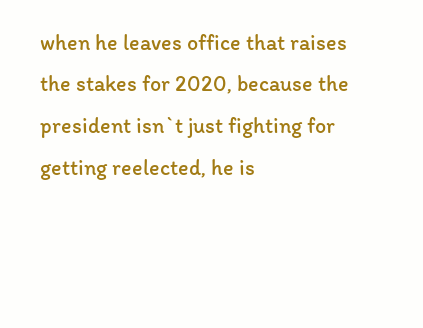when he leaves office that raises the stakes for 2020, because the president isn`t just fighting for getting reelected, he is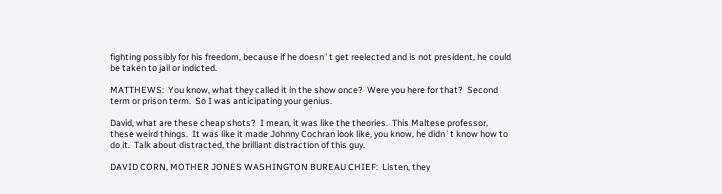fighting possibly for his freedom, because if he doesn`t get reelected and is not president, he could be taken to jail or indicted.

MATTHEWS:  You know, what they called it in the show once?  Were you here for that?  Second term or prison term.  So I was anticipating your genius.

David, what are these cheap shots?  I mean, it was like the theories.  This Maltese professor, these weird things.  It was like it made Johnny Cochran look like, you know, he didn`t know how to do it.  Talk about distracted, the brilliant distraction of this guy.

DAVID CORN, MOTHER JONES WASHINGTON BUREAU CHIEF:  Listen, they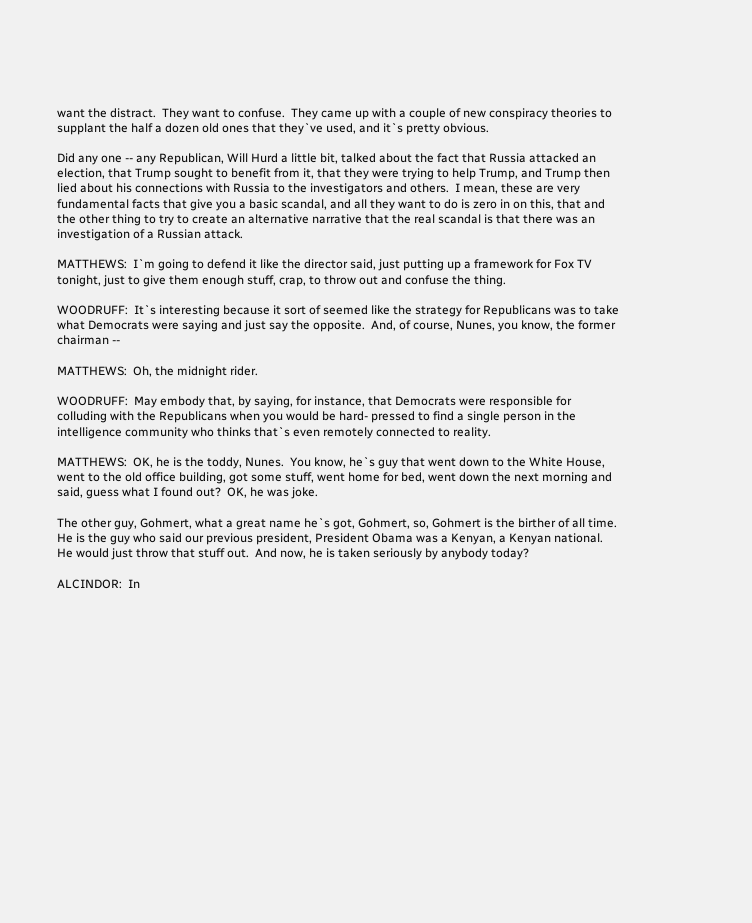want the distract.  They want to confuse.  They came up with a couple of new conspiracy theories to supplant the half a dozen old ones that they`ve used, and it`s pretty obvious.

Did any one -- any Republican, Will Hurd a little bit, talked about the fact that Russia attacked an election, that Trump sought to benefit from it, that they were trying to help Trump, and Trump then lied about his connections with Russia to the investigators and others.  I mean, these are very fundamental facts that give you a basic scandal, and all they want to do is zero in on this, that and the other thing to try to create an alternative narrative that the real scandal is that there was an investigation of a Russian attack.

MATTHEWS:  I`m going to defend it like the director said, just putting up a framework for Fox TV tonight, just to give them enough stuff, crap, to throw out and confuse the thing.

WOODRUFF:  It`s interesting because it sort of seemed like the strategy for Republicans was to take what Democrats were saying and just say the opposite.  And, of course, Nunes, you know, the former chairman --

MATTHEWS:  Oh, the midnight rider.

WOODRUFF:  May embody that, by saying, for instance, that Democrats were responsible for colluding with the Republicans when you would be hard- pressed to find a single person in the intelligence community who thinks that`s even remotely connected to reality.

MATTHEWS:  OK, he is the toddy, Nunes.  You know, he`s guy that went down to the White House, went to the old office building, got some stuff, went home for bed, went down the next morning and said, guess what I found out?  OK, he was joke.

The other guy, Gohmert, what a great name he`s got, Gohmert, so, Gohmert is the birther of all time.  He is the guy who said our previous president, President Obama was a Kenyan, a Kenyan national.  He would just throw that stuff out.  And now, he is taken seriously by anybody today?

ALCINDOR:  In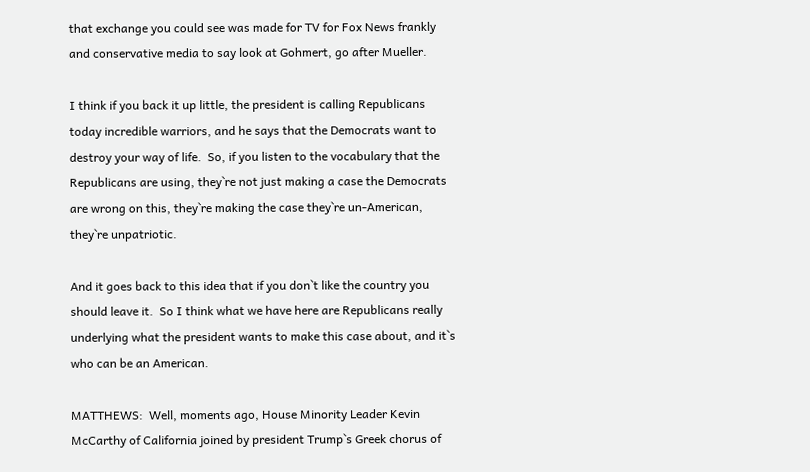that exchange you could see was made for TV for Fox News frankly and conservative media to say look at Gohmert, go after Mueller.

I think if you back it up little, the president is calling Republicans today incredible warriors, and he says that the Democrats want to destroy your way of life.  So, if you listen to the vocabulary that the Republicans are using, they`re not just making a case the Democrats are wrong on this, they`re making the case they`re un-American, they`re unpatriotic.

And it goes back to this idea that if you don`t like the country you should leave it.  So I think what we have here are Republicans really underlying what the president wants to make this case about, and it`s who can be an American.

MATTHEWS:  Well, moments ago, House Minority Leader Kevin McCarthy of California joined by president Trump`s Greek chorus of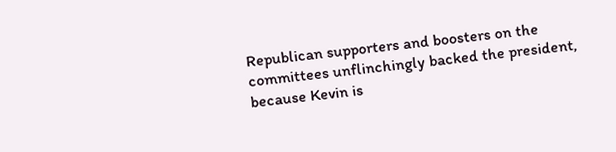Republican supporters and boosters on the committees unflinchingly backed the president, because Kevin is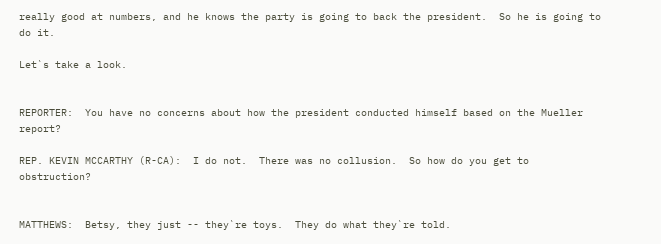really good at numbers, and he knows the party is going to back the president.  So he is going to do it.

Let`s take a look.


REPORTER:  You have no concerns about how the president conducted himself based on the Mueller report?

REP. KEVIN MCCARTHY (R-CA):  I do not.  There was no collusion.  So how do you get to obstruction?


MATTHEWS:  Betsy, they just -- they`re toys.  They do what they`re told.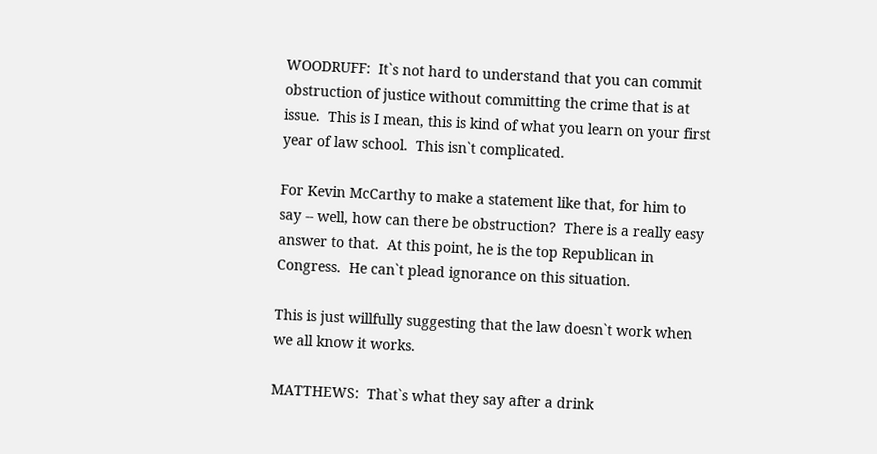WOODRUFF:  It`s not hard to understand that you can commit obstruction of justice without committing the crime that is at issue.  This is I mean, this is kind of what you learn on your first year of law school.  This isn`t complicated.

For Kevin McCarthy to make a statement like that, for him to say -- well, how can there be obstruction?  There is a really easy answer to that.  At this point, he is the top Republican in Congress.  He can`t plead ignorance on this situation.

This is just willfully suggesting that the law doesn`t work when we all know it works.

MATTHEWS:  That`s what they say after a drink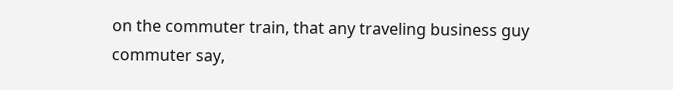on the commuter train, that any traveling business guy commuter say,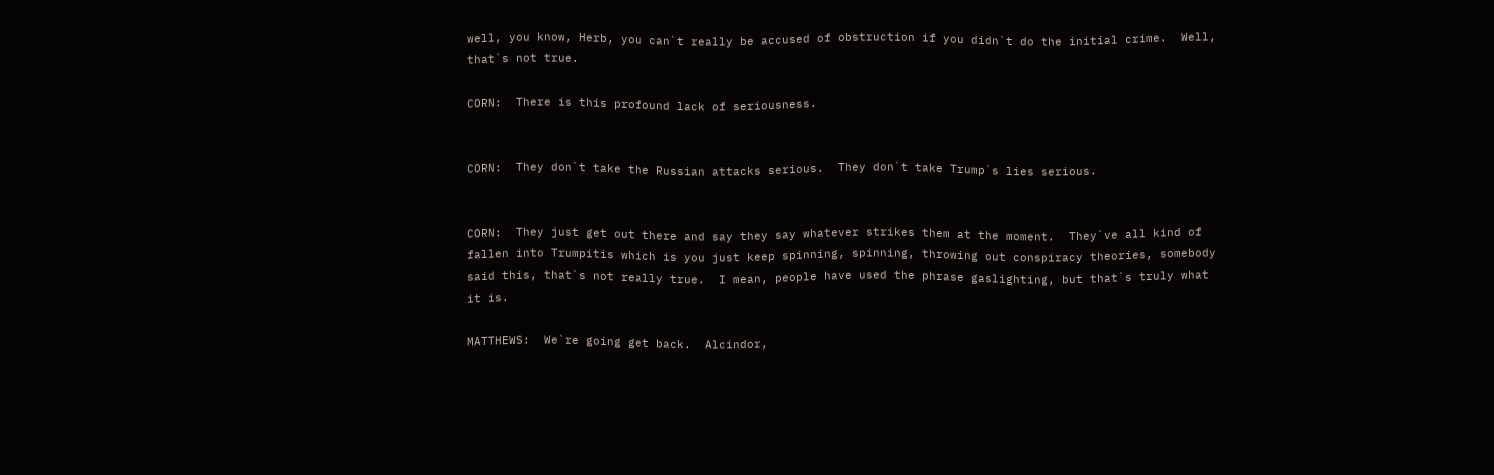well, you know, Herb, you can`t really be accused of obstruction if you didn`t do the initial crime.  Well, that`s not true.

CORN:  There is this profound lack of seriousness.


CORN:  They don`t take the Russian attacks serious.  They don`t take Trump`s lies serious.


CORN:  They just get out there and say they say whatever strikes them at the moment.  They`ve all kind of fallen into Trumpitis which is you just keep spinning, spinning, throwing out conspiracy theories, somebody said this, that`s not really true.  I mean, people have used the phrase gaslighting, but that`s truly what it is.

MATTHEWS:  We`re going get back.  Alcindor,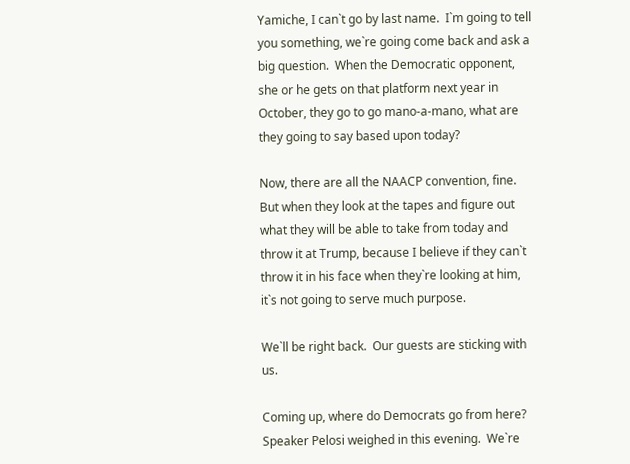Yamiche, I can`t go by last name.  I`m going to tell you something, we`re going come back and ask a big question.  When the Democratic opponent, she or he gets on that platform next year in October, they go to go mano-a-mano, what are they going to say based upon today?

Now, there are all the NAACP convention, fine.  But when they look at the tapes and figure out what they will be able to take from today and throw it at Trump, because I believe if they can`t throw it in his face when they`re looking at him, it`s not going to serve much purpose.

We`ll be right back.  Our guests are sticking with us.

Coming up, where do Democrats go from here?  Speaker Pelosi weighed in this evening.  We`re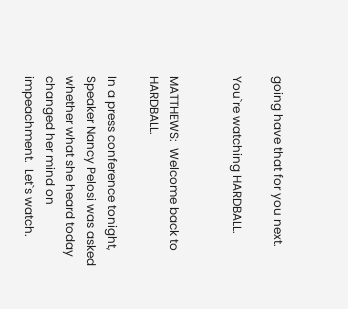going have that for you next.

You`re watching HARDBALL.


MATTHEWS:  Welcome back to HARDBALL.

In a press conference tonight, Speaker Nancy Pelosi was asked whether what she heard today changed her mind on impeachment.  Let`s watch.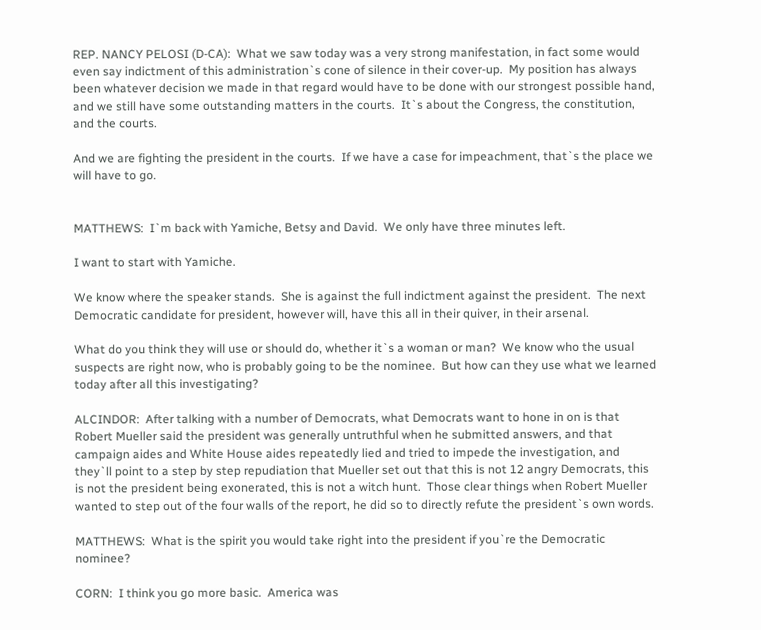REP. NANCY PELOSI (D-CA):  What we saw today was a very strong manifestation, in fact some would even say indictment of this administration`s cone of silence in their cover-up.  My position has always been whatever decision we made in that regard would have to be done with our strongest possible hand, and we still have some outstanding matters in the courts.  It`s about the Congress, the constitution, and the courts.

And we are fighting the president in the courts.  If we have a case for impeachment, that`s the place we will have to go.


MATTHEWS:  I`m back with Yamiche, Betsy and David.  We only have three minutes left.

I want to start with Yamiche.

We know where the speaker stands.  She is against the full indictment against the president.  The next Democratic candidate for president, however will, have this all in their quiver, in their arsenal.

What do you think they will use or should do, whether it`s a woman or man?  We know who the usual suspects are right now, who is probably going to be the nominee.  But how can they use what we learned today after all this investigating?

ALCINDOR:  After talking with a number of Democrats, what Democrats want to hone in on is that Robert Mueller said the president was generally untruthful when he submitted answers, and that campaign aides and White House aides repeatedly lied and tried to impede the investigation, and they`ll point to a step by step repudiation that Mueller set out that this is not 12 angry Democrats, this is not the president being exonerated, this is not a witch hunt.  Those clear things when Robert Mueller wanted to step out of the four walls of the report, he did so to directly refute the president`s own words.

MATTHEWS:  What is the spirit you would take right into the president if you`re the Democratic nominee?

CORN:  I think you go more basic.  America was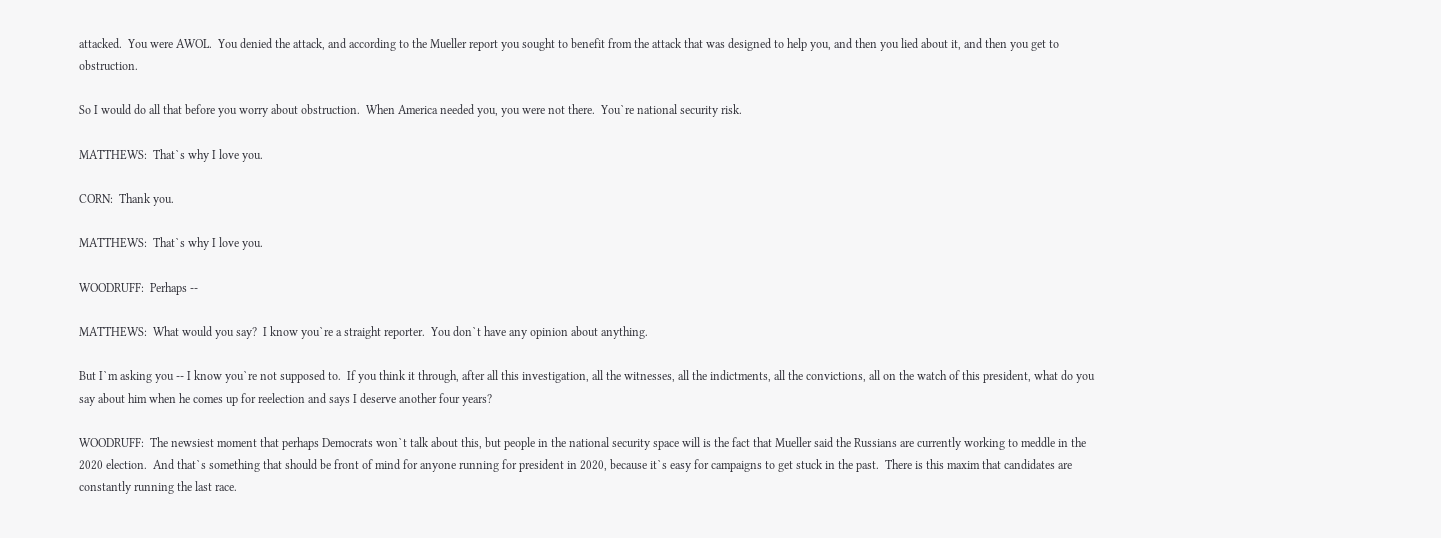attacked.  You were AWOL.  You denied the attack, and according to the Mueller report you sought to benefit from the attack that was designed to help you, and then you lied about it, and then you get to obstruction.

So I would do all that before you worry about obstruction.  When America needed you, you were not there.  You`re national security risk.

MATTHEWS:  That`s why I love you.

CORN:  Thank you.

MATTHEWS:  That`s why I love you.

WOODRUFF:  Perhaps --

MATTHEWS:  What would you say?  I know you`re a straight reporter.  You don`t have any opinion about anything.

But I`m asking you -- I know you`re not supposed to.  If you think it through, after all this investigation, all the witnesses, all the indictments, all the convictions, all on the watch of this president, what do you say about him when he comes up for reelection and says I deserve another four years?

WOODRUFF:  The newsiest moment that perhaps Democrats won`t talk about this, but people in the national security space will is the fact that Mueller said the Russians are currently working to meddle in the 2020 election.  And that`s something that should be front of mind for anyone running for president in 2020, because it`s easy for campaigns to get stuck in the past.  There is this maxim that candidates are constantly running the last race.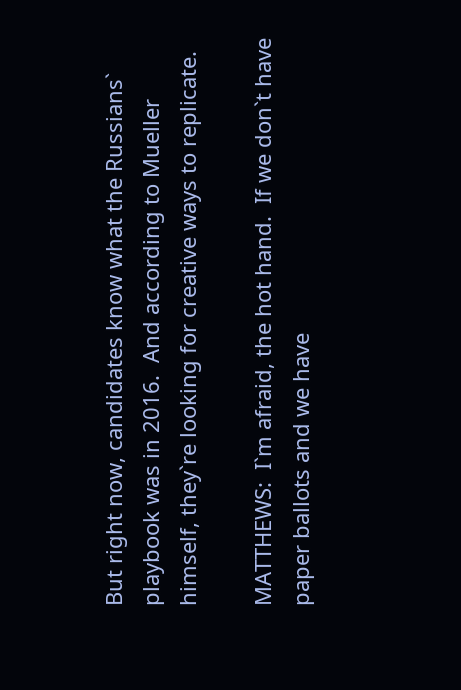But right now, candidates know what the Russians` playbook was in 2016.  And according to Mueller himself, they`re looking for creative ways to replicate.

MATTHEWS:  I`m afraid, the hot hand.  If we don`t have paper ballots and we have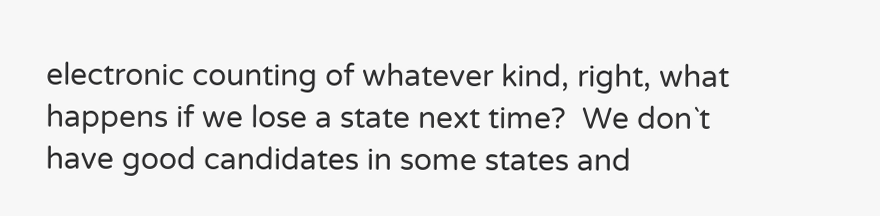electronic counting of whatever kind, right, what happens if we lose a state next time?  We don`t have good candidates in some states and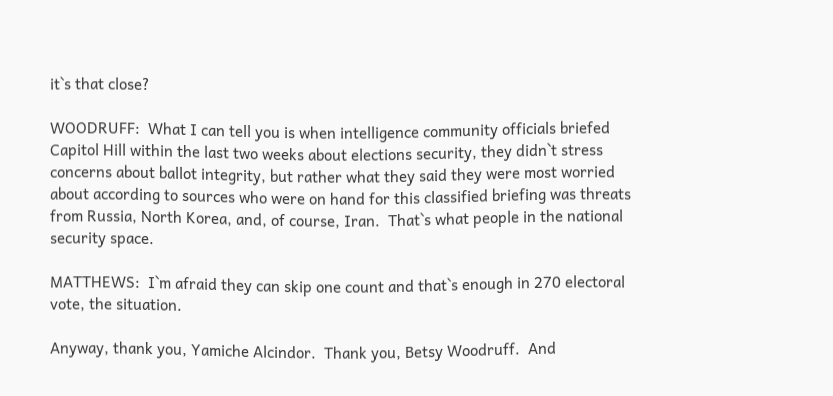it`s that close?

WOODRUFF:  What I can tell you is when intelligence community officials briefed Capitol Hill within the last two weeks about elections security, they didn`t stress concerns about ballot integrity, but rather what they said they were most worried about according to sources who were on hand for this classified briefing was threats from Russia, North Korea, and, of course, Iran.  That`s what people in the national security space.

MATTHEWS:  I`m afraid they can skip one count and that`s enough in 270 electoral vote, the situation.

Anyway, thank you, Yamiche Alcindor.  Thank you, Betsy Woodruff.  And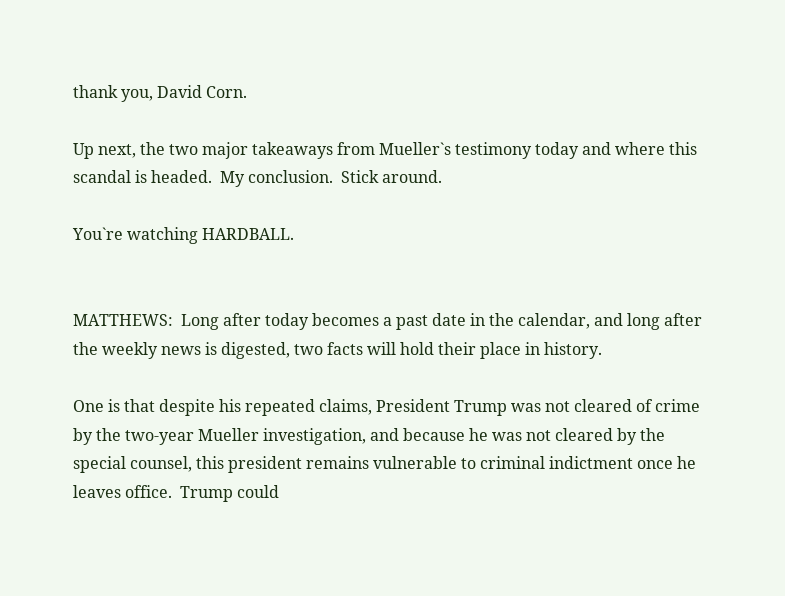thank you, David Corn.

Up next, the two major takeaways from Mueller`s testimony today and where this scandal is headed.  My conclusion.  Stick around.

You`re watching HARDBALL.


MATTHEWS:  Long after today becomes a past date in the calendar, and long after the weekly news is digested, two facts will hold their place in history.

One is that despite his repeated claims, President Trump was not cleared of crime by the two-year Mueller investigation, and because he was not cleared by the special counsel, this president remains vulnerable to criminal indictment once he leaves office.  Trump could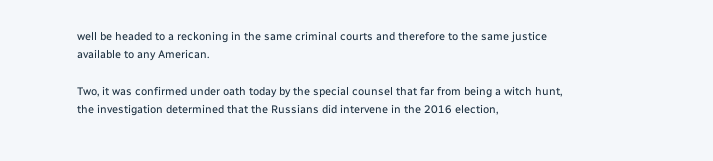well be headed to a reckoning in the same criminal courts and therefore to the same justice available to any American.

Two, it was confirmed under oath today by the special counsel that far from being a witch hunt, the investigation determined that the Russians did intervene in the 2016 election,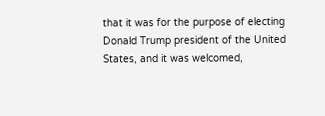that it was for the purpose of electing Donald Trump president of the United States, and it was welcomed,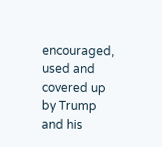encouraged, used and covered up by Trump and his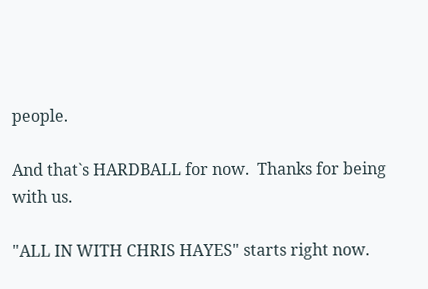people.

And that`s HARDBALL for now.  Thanks for being with us.

"ALL IN WITH CHRIS HAYES" starts right now.